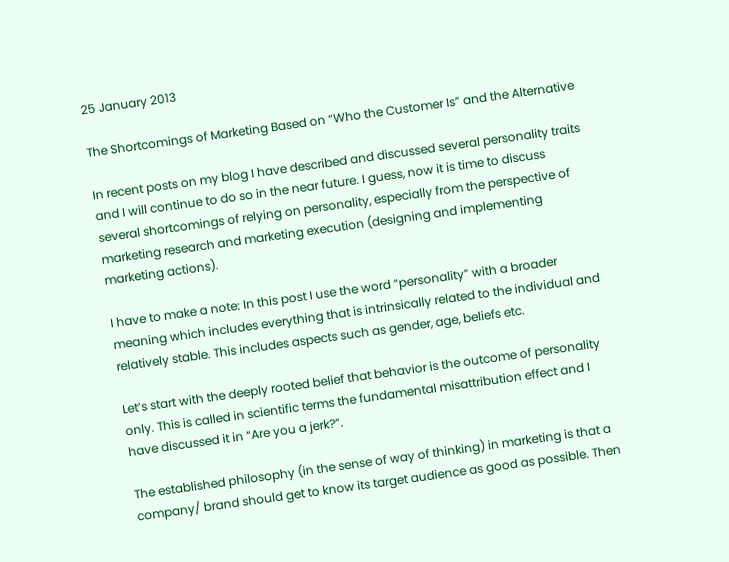25 January 2013

The Shortcomings of Marketing Based on “Who the Customer Is” and the Alternative

In recent posts on my blog I have described and discussed several personality traits and I will continue to do so in the near future. I guess, now it is time to discuss several shortcomings of relying on personality, especially from the perspective of marketing research and marketing execution (designing and implementing marketing actions).

I have to make a note: In this post I use the word “personality” with a broader meaning which includes everything that is intrinsically related to the individual and relatively stable. This includes aspects such as gender, age, beliefs etc.

Let’s start with the deeply rooted belief that behavior is the outcome of personality only. This is called in scientific terms the fundamental misattribution effect and I have discussed it in “Are you a jerk?”.

The established philosophy (in the sense of way of thinking) in marketing is that a company/ brand should get to know its target audience as good as possible. Then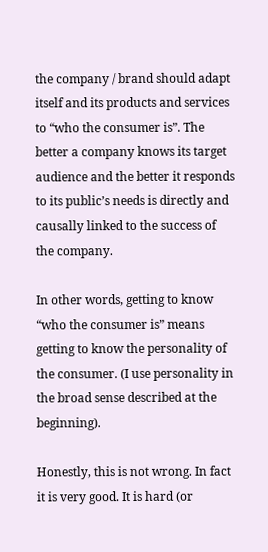the company / brand should adapt itself and its products and services to “who the consumer is”. The better a company knows its target audience and the better it responds to its public’s needs is directly and causally linked to the success of the company.

In other words, getting to know “who the consumer is” means getting to know the personality of the consumer. (I use personality in the broad sense described at the beginning).

Honestly, this is not wrong. In fact it is very good. It is hard (or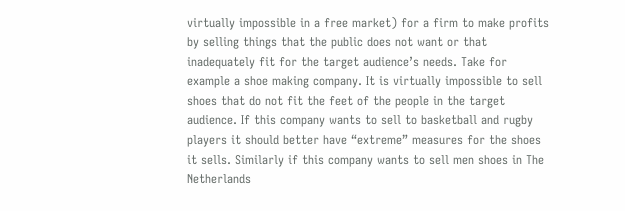virtually impossible in a free market) for a firm to make profits by selling things that the public does not want or that inadequately fit for the target audience’s needs. Take for example a shoe making company. It is virtually impossible to sell shoes that do not fit the feet of the people in the target audience. If this company wants to sell to basketball and rugby players it should better have “extreme” measures for the shoes it sells. Similarly if this company wants to sell men shoes in The Netherlands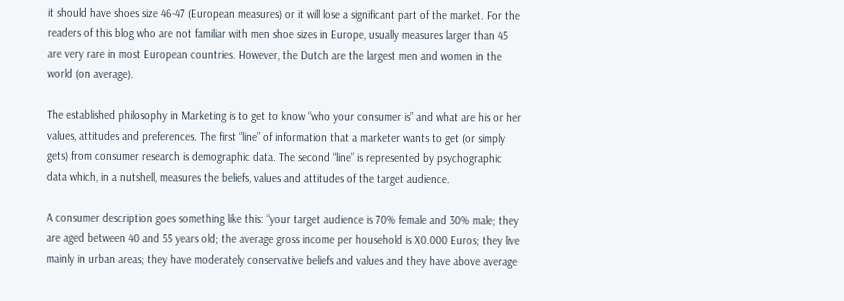it should have shoes size 46-47 (European measures) or it will lose a significant part of the market. For the readers of this blog who are not familiar with men shoe sizes in Europe, usually measures larger than 45 are very rare in most European countries. However, the Dutch are the largest men and women in the world (on average).

The established philosophy in Marketing is to get to know “who your consumer is” and what are his or her values, attitudes and preferences. The first “line” of information that a marketer wants to get (or simply gets) from consumer research is demographic data. The second “line” is represented by psychographic data which, in a nutshell, measures the beliefs, values and attitudes of the target audience.

A consumer description goes something like this: “your target audience is 70% female and 30% male; they are aged between 40 and 55 years old; the average gross income per household is X0.000 Euros; they live mainly in urban areas; they have moderately conservative beliefs and values and they have above average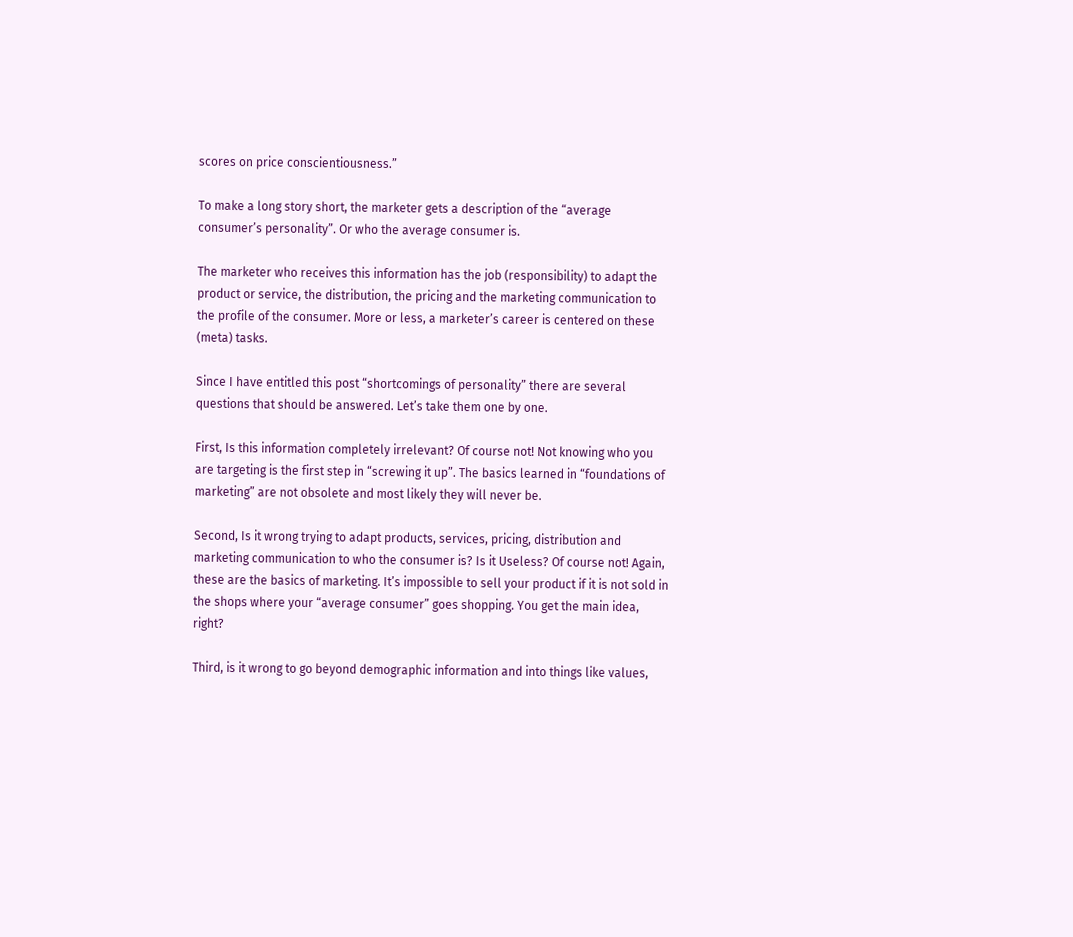scores on price conscientiousness.”

To make a long story short, the marketer gets a description of the “average consumer’s personality”. Or who the average consumer is.

The marketer who receives this information has the job (responsibility) to adapt the product or service, the distribution, the pricing and the marketing communication to the profile of the consumer. More or less, a marketer’s career is centered on these (meta) tasks.

Since I have entitled this post “shortcomings of personality” there are several questions that should be answered. Let’s take them one by one.

First, Is this information completely irrelevant? Of course not! Not knowing who you are targeting is the first step in “screwing it up”. The basics learned in “foundations of marketing” are not obsolete and most likely they will never be.

Second, Is it wrong trying to adapt products, services, pricing, distribution and marketing communication to who the consumer is? Is it Useless? Of course not! Again, these are the basics of marketing. It’s impossible to sell your product if it is not sold in the shops where your “average consumer” goes shopping. You get the main idea, right?

Third, is it wrong to go beyond demographic information and into things like values,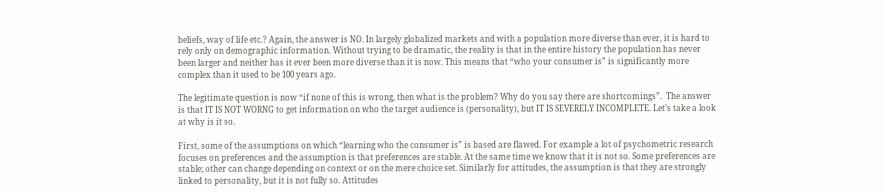beliefs, way of life etc.? Again, the answer is NO. In largely globalized markets and with a population more diverse than ever, it is hard to rely only on demographic information. Without trying to be dramatic, the reality is that in the entire history the population has never been larger and neither has it ever been more diverse than it is now. This means that “who your consumer is” is significantly more complex than it used to be 100 years ago.

The legitimate question is now “if none of this is wrong, then what is the problem? Why do you say there are shortcomings”.  The answer is that IT IS NOT WORNG to get information on who the target audience is (personality), but IT IS SEVERELY INCOMPLETE. Let’s take a look at why is it so.

First, some of the assumptions on which “learning who the consumer is” is based are flawed. For example a lot of psychometric research focuses on preferences and the assumption is that preferences are stable. At the same time we know that it is not so. Some preferences are stable; other can change depending on context or on the mere choice set. Similarly for attitudes, the assumption is that they are strongly linked to personality, but it is not fully so. Attitudes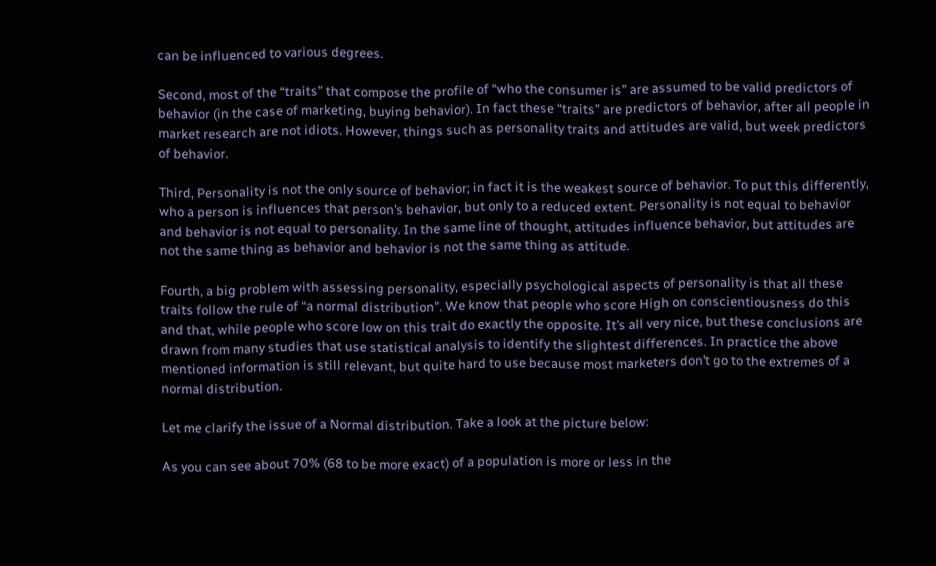can be influenced to various degrees.

Second, most of the “traits” that compose the profile of “who the consumer is” are assumed to be valid predictors of behavior (in the case of marketing, buying behavior). In fact these “traits” are predictors of behavior, after all people in market research are not idiots. However, things such as personality traits and attitudes are valid, but week predictors of behavior.

Third, Personality is not the only source of behavior; in fact it is the weakest source of behavior. To put this differently, who a person is influences that person’s behavior, but only to a reduced extent. Personality is not equal to behavior and behavior is not equal to personality. In the same line of thought, attitudes influence behavior, but attitudes are not the same thing as behavior and behavior is not the same thing as attitude.

Fourth, a big problem with assessing personality, especially psychological aspects of personality is that all these traits follow the rule of “a normal distribution”. We know that people who score High on conscientiousness do this and that, while people who score low on this trait do exactly the opposite. It’s all very nice, but these conclusions are drawn from many studies that use statistical analysis to identify the slightest differences. In practice the above mentioned information is still relevant, but quite hard to use because most marketers don’t go to the extremes of a normal distribution.

Let me clarify the issue of a Normal distribution. Take a look at the picture below:

As you can see about 70% (68 to be more exact) of a population is more or less in the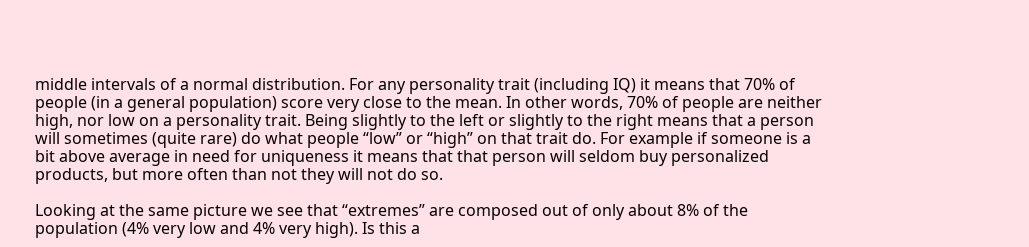middle intervals of a normal distribution. For any personality trait (including IQ) it means that 70% of people (in a general population) score very close to the mean. In other words, 70% of people are neither high, nor low on a personality trait. Being slightly to the left or slightly to the right means that a person will sometimes (quite rare) do what people “low” or “high” on that trait do. For example if someone is a bit above average in need for uniqueness it means that that person will seldom buy personalized products, but more often than not they will not do so.

Looking at the same picture we see that “extremes” are composed out of only about 8% of the population (4% very low and 4% very high). Is this a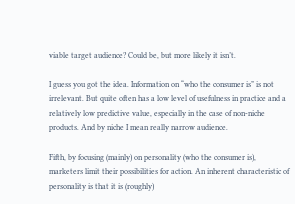viable target audience? Could be, but more likely it isn’t.

I guess you got the idea. Information on “who the consumer is” is not irrelevant. But quite often has a low level of usefulness in practice and a relatively low predictive value, especially in the case of non-niche products. And by niche I mean really narrow audience.

Fifth, by focusing (mainly) on personality (who the consumer is), marketers limit their possibilities for action. An inherent characteristic of personality is that it is (roughly)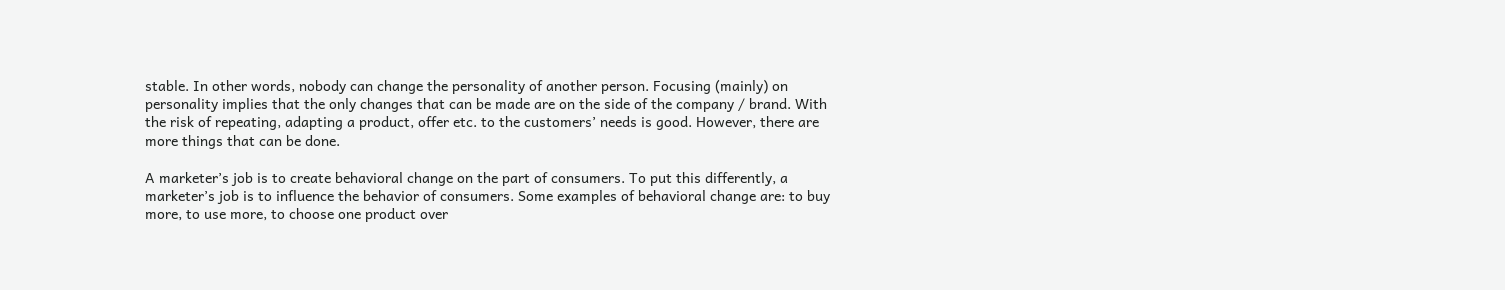stable. In other words, nobody can change the personality of another person. Focusing (mainly) on personality implies that the only changes that can be made are on the side of the company / brand. With the risk of repeating, adapting a product, offer etc. to the customers’ needs is good. However, there are more things that can be done.

A marketer’s job is to create behavioral change on the part of consumers. To put this differently, a marketer’s job is to influence the behavior of consumers. Some examples of behavioral change are: to buy more, to use more, to choose one product over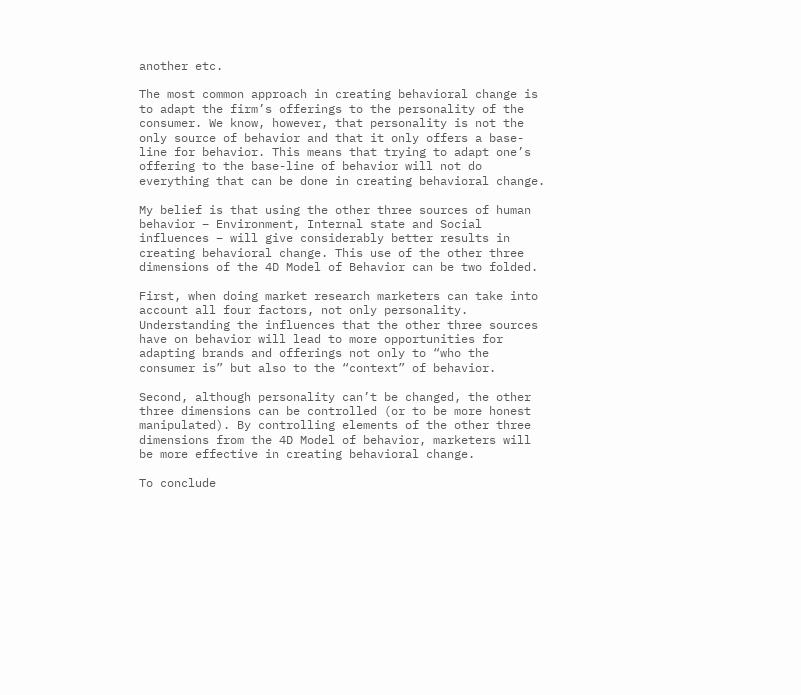another etc.

The most common approach in creating behavioral change is to adapt the firm’s offerings to the personality of the consumer. We know, however, that personality is not the only source of behavior and that it only offers a base-line for behavior. This means that trying to adapt one’s offering to the base-line of behavior will not do everything that can be done in creating behavioral change.

My belief is that using the other three sources of human behavior – Environment, Internal state and Social influences – will give considerably better results in creating behavioral change. This use of the other three dimensions of the 4D Model of Behavior can be two folded.

First, when doing market research marketers can take into account all four factors, not only personality. Understanding the influences that the other three sources have on behavior will lead to more opportunities for adapting brands and offerings not only to “who the consumer is” but also to the “context” of behavior.

Second, although personality can’t be changed, the other three dimensions can be controlled (or to be more honest manipulated). By controlling elements of the other three dimensions from the 4D Model of behavior, marketers will be more effective in creating behavioral change.

To conclude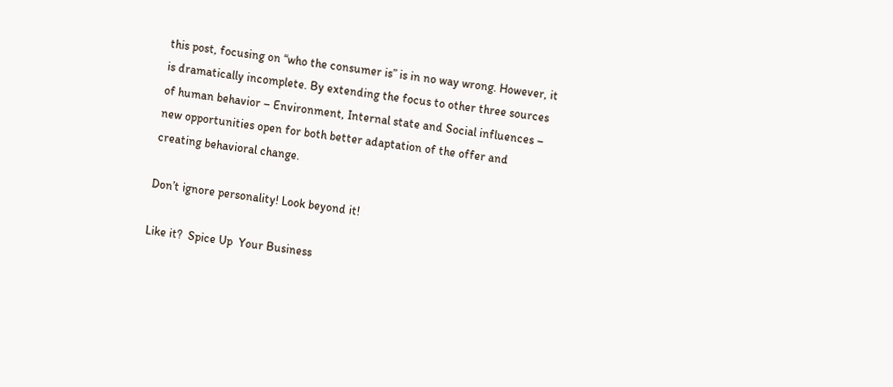this post, focusing on “who the consumer is” is in no way wrong. However, it is dramatically incomplete. By extending the focus to other three sources of human behavior – Environment, Internal state and Social influences – new opportunities open for both better adaptation of the offer and creating behavioral change.

Don’t ignore personality! Look beyond it!

Like it?  Spice Up  Your Business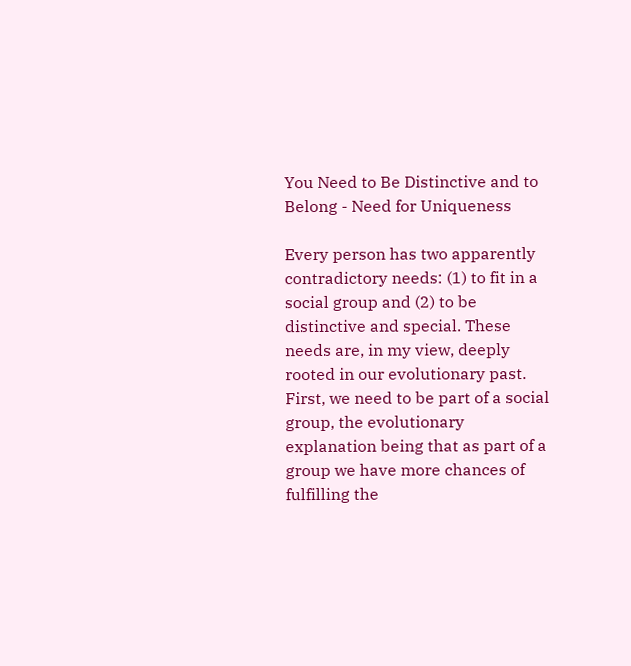You Need to Be Distinctive and to Belong - Need for Uniqueness

Every person has two apparently contradictory needs: (1) to fit in a social group and (2) to be distinctive and special. These needs are, in my view, deeply rooted in our evolutionary past. First, we need to be part of a social group, the evolutionary explanation being that as part of a group we have more chances of fulfilling the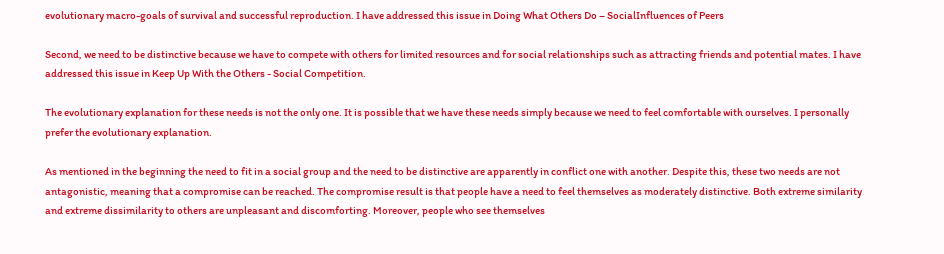evolutionary macro-goals of survival and successful reproduction. I have addressed this issue in Doing What Others Do – SocialInfluences of Peers

Second, we need to be distinctive because we have to compete with others for limited resources and for social relationships such as attracting friends and potential mates. I have addressed this issue in Keep Up With the Others - Social Competition.

The evolutionary explanation for these needs is not the only one. It is possible that we have these needs simply because we need to feel comfortable with ourselves. I personally prefer the evolutionary explanation.

As mentioned in the beginning the need to fit in a social group and the need to be distinctive are apparently in conflict one with another. Despite this, these two needs are not antagonistic, meaning that a compromise can be reached. The compromise result is that people have a need to feel themselves as moderately distinctive. Both extreme similarity and extreme dissimilarity to others are unpleasant and discomforting. Moreover, people who see themselves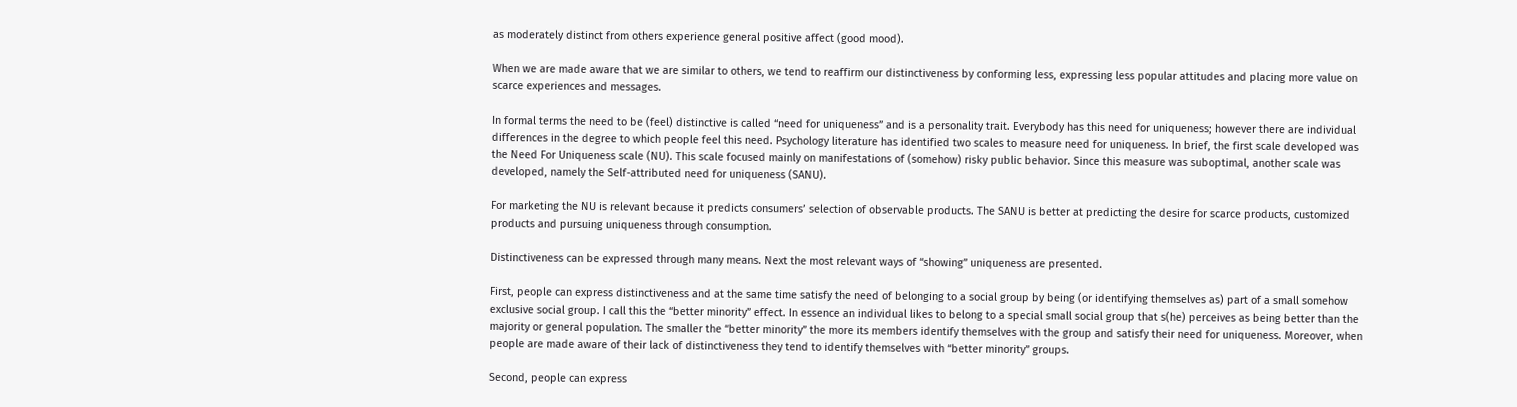as moderately distinct from others experience general positive affect (good mood).

When we are made aware that we are similar to others, we tend to reaffirm our distinctiveness by conforming less, expressing less popular attitudes and placing more value on scarce experiences and messages.

In formal terms the need to be (feel) distinctive is called “need for uniqueness” and is a personality trait. Everybody has this need for uniqueness; however there are individual differences in the degree to which people feel this need. Psychology literature has identified two scales to measure need for uniqueness. In brief, the first scale developed was the Need For Uniqueness scale (NU). This scale focused mainly on manifestations of (somehow) risky public behavior. Since this measure was suboptimal, another scale was developed, namely the Self-attributed need for uniqueness (SANU).

For marketing the NU is relevant because it predicts consumers’ selection of observable products. The SANU is better at predicting the desire for scarce products, customized products and pursuing uniqueness through consumption.

Distinctiveness can be expressed through many means. Next the most relevant ways of “showing” uniqueness are presented.

First, people can express distinctiveness and at the same time satisfy the need of belonging to a social group by being (or identifying themselves as) part of a small somehow exclusive social group. I call this the “better minority” effect. In essence an individual likes to belong to a special small social group that s(he) perceives as being better than the majority or general population. The smaller the “better minority” the more its members identify themselves with the group and satisfy their need for uniqueness. Moreover, when people are made aware of their lack of distinctiveness they tend to identify themselves with “better minority” groups.

Second, people can express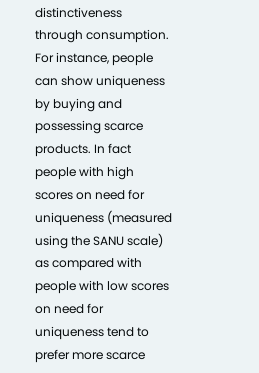distinctiveness through consumption. For instance, people can show uniqueness by buying and possessing scarce products. In fact people with high scores on need for uniqueness (measured using the SANU scale) as compared with people with low scores on need for uniqueness tend to prefer more scarce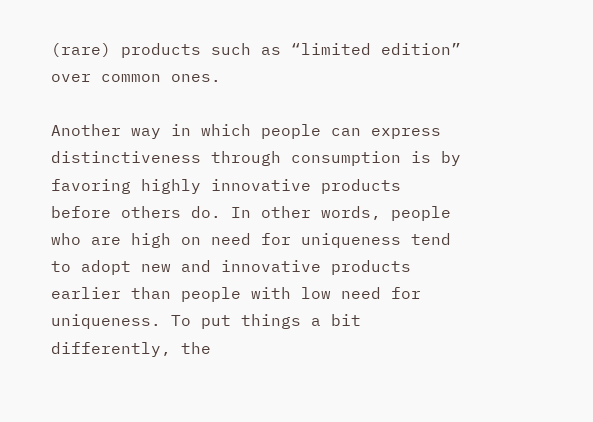(rare) products such as “limited edition” over common ones.

Another way in which people can express distinctiveness through consumption is by favoring highly innovative products before others do. In other words, people who are high on need for uniqueness tend to adopt new and innovative products earlier than people with low need for uniqueness. To put things a bit differently, the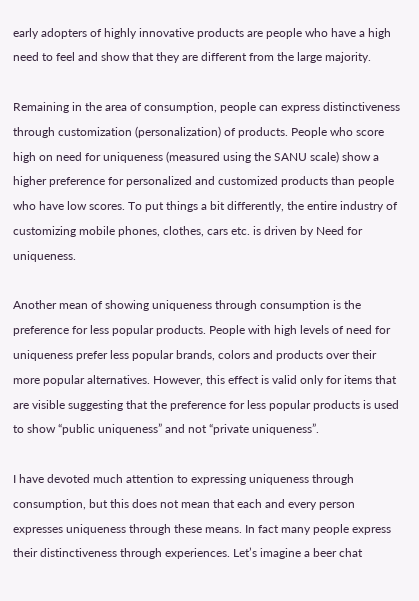early adopters of highly innovative products are people who have a high need to feel and show that they are different from the large majority.

Remaining in the area of consumption, people can express distinctiveness through customization (personalization) of products. People who score high on need for uniqueness (measured using the SANU scale) show a higher preference for personalized and customized products than people who have low scores. To put things a bit differently, the entire industry of customizing mobile phones, clothes, cars etc. is driven by Need for uniqueness.

Another mean of showing uniqueness through consumption is the preference for less popular products. People with high levels of need for uniqueness prefer less popular brands, colors and products over their more popular alternatives. However, this effect is valid only for items that are visible suggesting that the preference for less popular products is used to show “public uniqueness” and not “private uniqueness”.

I have devoted much attention to expressing uniqueness through consumption, but this does not mean that each and every person expresses uniqueness through these means. In fact many people express their distinctiveness through experiences. Let’s imagine a beer chat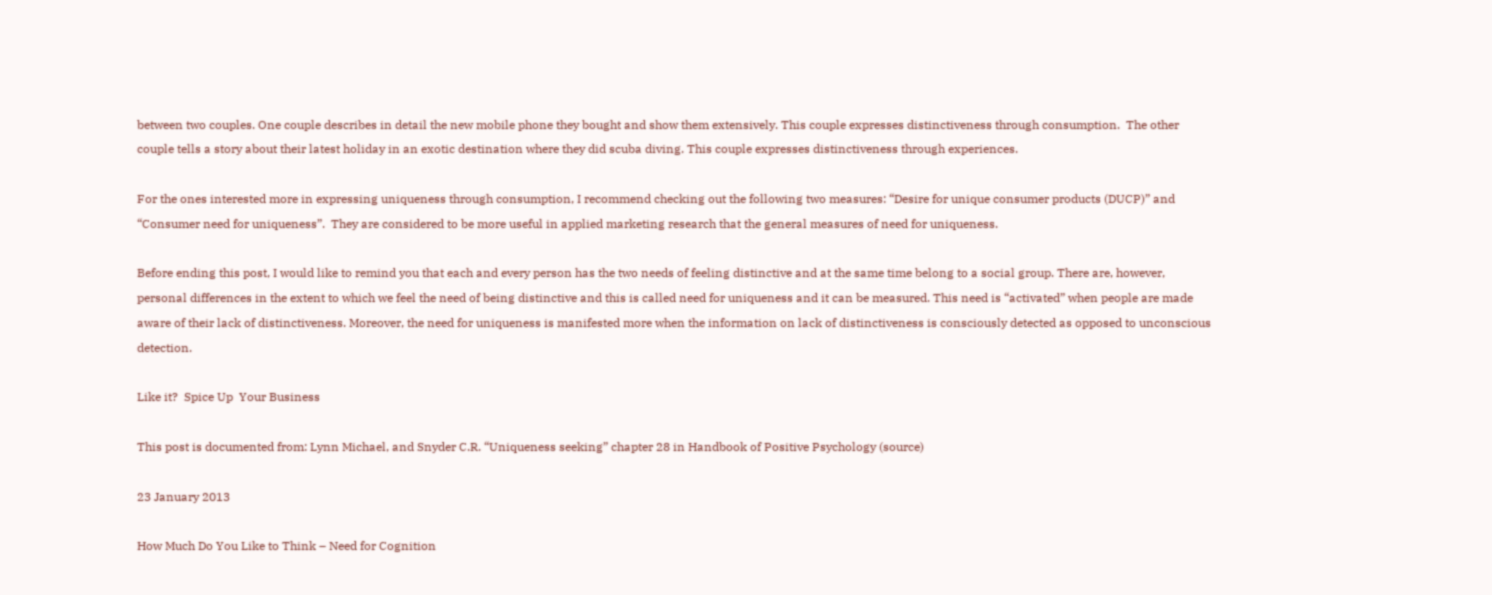between two couples. One couple describes in detail the new mobile phone they bought and show them extensively. This couple expresses distinctiveness through consumption.  The other couple tells a story about their latest holiday in an exotic destination where they did scuba diving. This couple expresses distinctiveness through experiences.

For the ones interested more in expressing uniqueness through consumption, I recommend checking out the following two measures: “Desire for unique consumer products (DUCP)” and “Consumer need for uniqueness”.  They are considered to be more useful in applied marketing research that the general measures of need for uniqueness.

Before ending this post, I would like to remind you that each and every person has the two needs of feeling distinctive and at the same time belong to a social group. There are, however, personal differences in the extent to which we feel the need of being distinctive and this is called need for uniqueness and it can be measured. This need is “activated” when people are made aware of their lack of distinctiveness. Moreover, the need for uniqueness is manifested more when the information on lack of distinctiveness is consciously detected as opposed to unconscious detection.

Like it?  Spice Up  Your Business

This post is documented from: Lynn Michael, and Snyder C.R. “Uniqueness seeking” chapter 28 in Handbook of Positive Psychology (source)

23 January 2013

How Much Do You Like to Think – Need for Cognition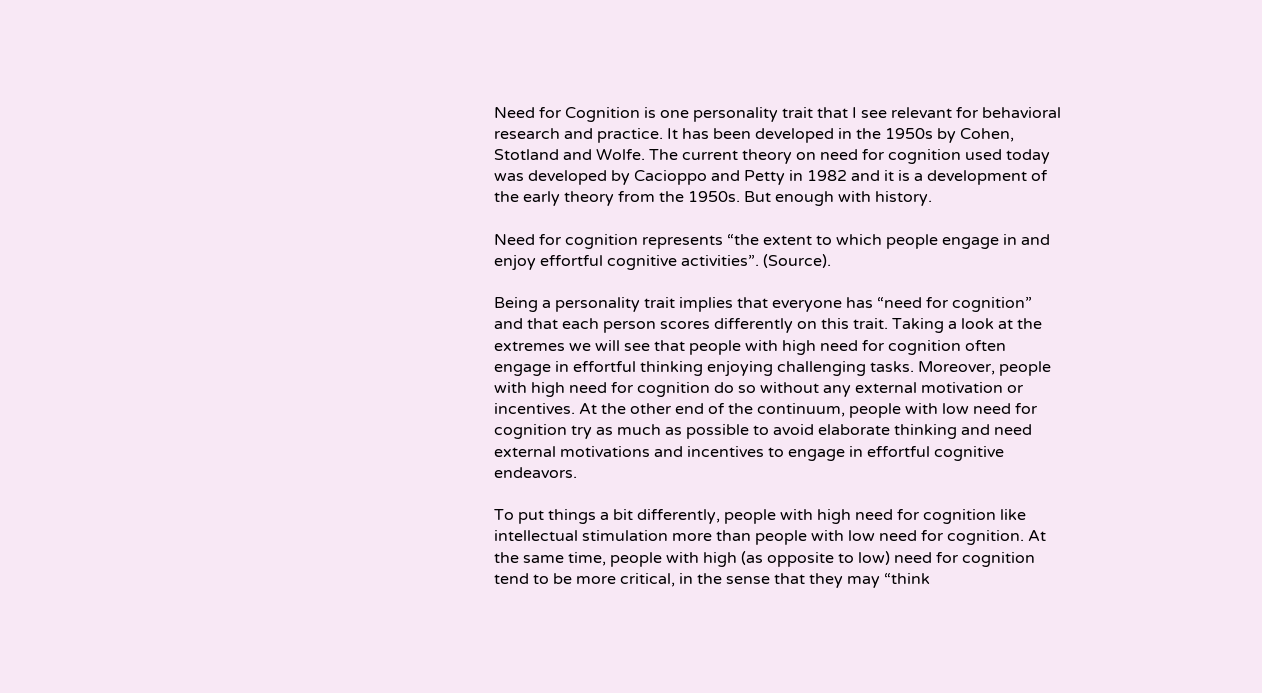Need for Cognition is one personality trait that I see relevant for behavioral research and practice. It has been developed in the 1950s by Cohen, Stotland and Wolfe. The current theory on need for cognition used today was developed by Cacioppo and Petty in 1982 and it is a development of the early theory from the 1950s. But enough with history.

Need for cognition represents “the extent to which people engage in and enjoy effortful cognitive activities”. (Source).

Being a personality trait implies that everyone has “need for cognition” and that each person scores differently on this trait. Taking a look at the extremes we will see that people with high need for cognition often engage in effortful thinking enjoying challenging tasks. Moreover, people with high need for cognition do so without any external motivation or incentives. At the other end of the continuum, people with low need for cognition try as much as possible to avoid elaborate thinking and need external motivations and incentives to engage in effortful cognitive endeavors.

To put things a bit differently, people with high need for cognition like intellectual stimulation more than people with low need for cognition. At the same time, people with high (as opposite to low) need for cognition tend to be more critical, in the sense that they may “think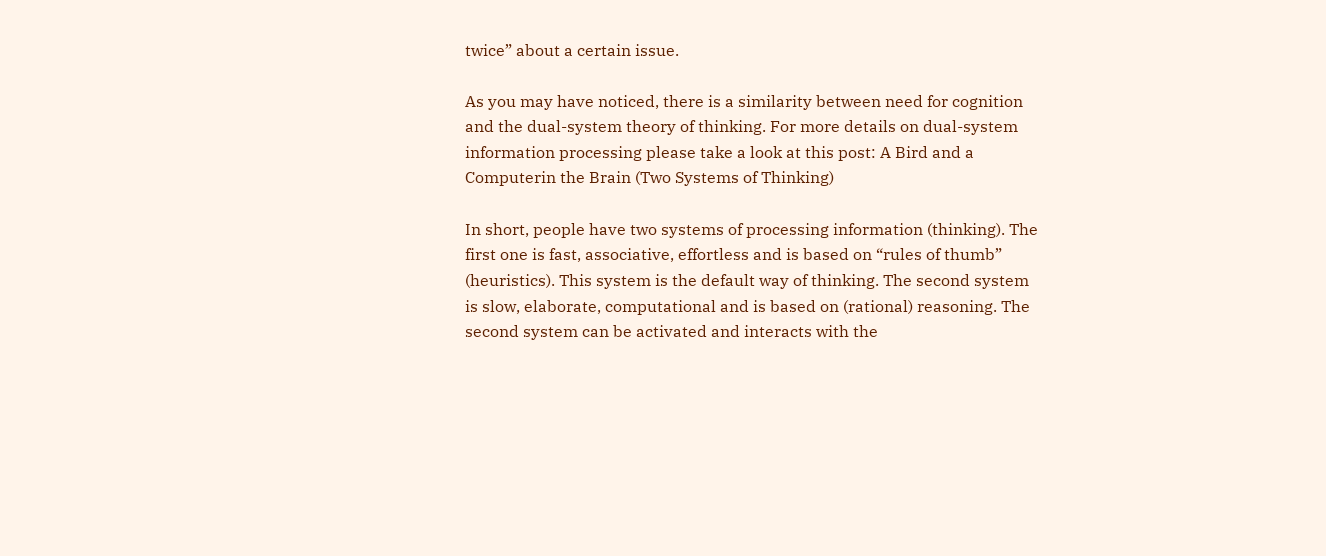twice” about a certain issue.

As you may have noticed, there is a similarity between need for cognition and the dual-system theory of thinking. For more details on dual-system information processing please take a look at this post: A Bird and a Computerin the Brain (Two Systems of Thinking)

In short, people have two systems of processing information (thinking). The first one is fast, associative, effortless and is based on “rules of thumb” (heuristics). This system is the default way of thinking. The second system is slow, elaborate, computational and is based on (rational) reasoning. The second system can be activated and interacts with the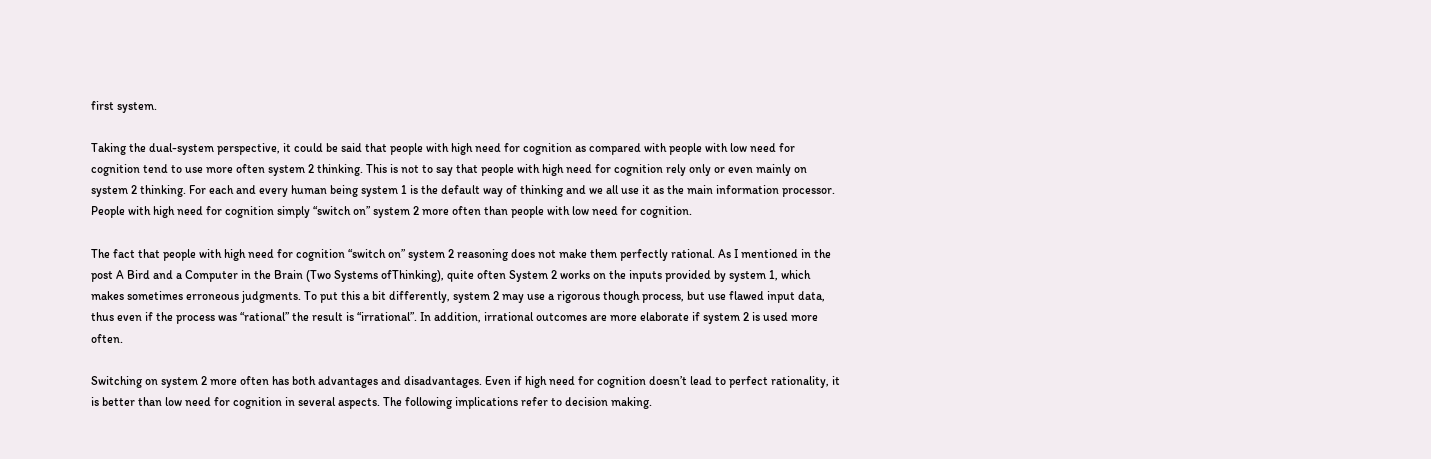first system.

Taking the dual-system perspective, it could be said that people with high need for cognition as compared with people with low need for cognition tend to use more often system 2 thinking. This is not to say that people with high need for cognition rely only or even mainly on system 2 thinking. For each and every human being system 1 is the default way of thinking and we all use it as the main information processor. People with high need for cognition simply “switch on” system 2 more often than people with low need for cognition.

The fact that people with high need for cognition “switch on” system 2 reasoning does not make them perfectly rational. As I mentioned in the post A Bird and a Computer in the Brain (Two Systems ofThinking), quite often System 2 works on the inputs provided by system 1, which makes sometimes erroneous judgments. To put this a bit differently, system 2 may use a rigorous though process, but use flawed input data, thus even if the process was “rational” the result is “irrational”. In addition, irrational outcomes are more elaborate if system 2 is used more often.

Switching on system 2 more often has both advantages and disadvantages. Even if high need for cognition doesn’t lead to perfect rationality, it is better than low need for cognition in several aspects. The following implications refer to decision making.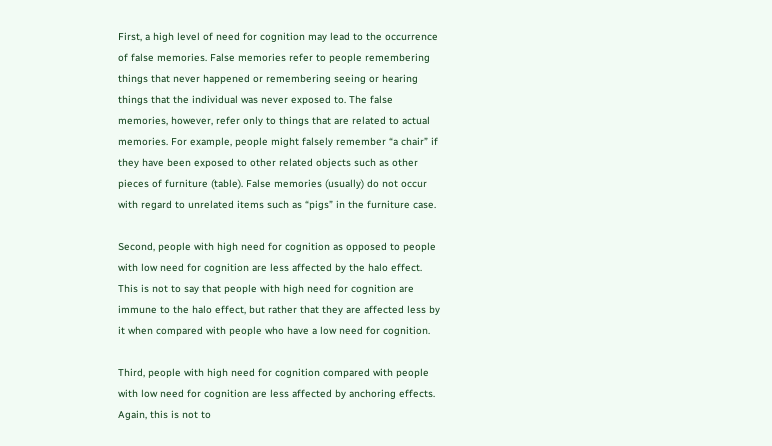First, a high level of need for cognition may lead to the occurrence of false memories. False memories refer to people remembering things that never happened or remembering seeing or hearing things that the individual was never exposed to. The false memories, however, refer only to things that are related to actual memories. For example, people might falsely remember “a chair” if they have been exposed to other related objects such as other pieces of furniture (table). False memories (usually) do not occur with regard to unrelated items such as “pigs” in the furniture case.

Second, people with high need for cognition as opposed to people with low need for cognition are less affected by the halo effect. This is not to say that people with high need for cognition are immune to the halo effect, but rather that they are affected less by it when compared with people who have a low need for cognition.

Third, people with high need for cognition compared with people with low need for cognition are less affected by anchoring effects. Again, this is not to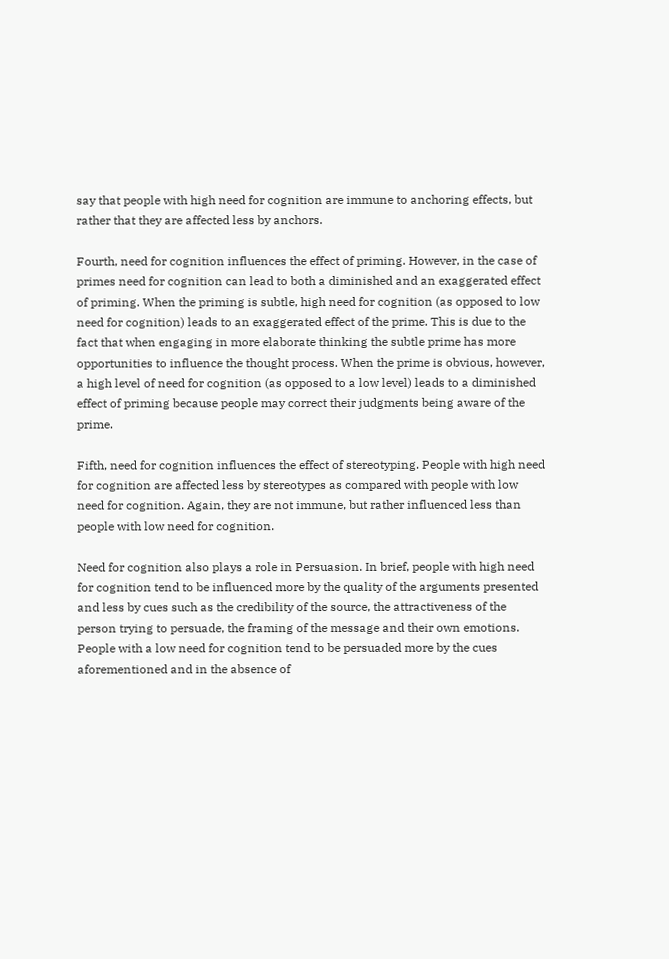say that people with high need for cognition are immune to anchoring effects, but rather that they are affected less by anchors.

Fourth, need for cognition influences the effect of priming. However, in the case of primes need for cognition can lead to both a diminished and an exaggerated effect of priming. When the priming is subtle, high need for cognition (as opposed to low need for cognition) leads to an exaggerated effect of the prime. This is due to the fact that when engaging in more elaborate thinking the subtle prime has more opportunities to influence the thought process. When the prime is obvious, however, a high level of need for cognition (as opposed to a low level) leads to a diminished effect of priming because people may correct their judgments being aware of the prime.

Fifth, need for cognition influences the effect of stereotyping. People with high need for cognition are affected less by stereotypes as compared with people with low need for cognition. Again, they are not immune, but rather influenced less than people with low need for cognition.

Need for cognition also plays a role in Persuasion. In brief, people with high need for cognition tend to be influenced more by the quality of the arguments presented and less by cues such as the credibility of the source, the attractiveness of the person trying to persuade, the framing of the message and their own emotions. People with a low need for cognition tend to be persuaded more by the cues aforementioned and in the absence of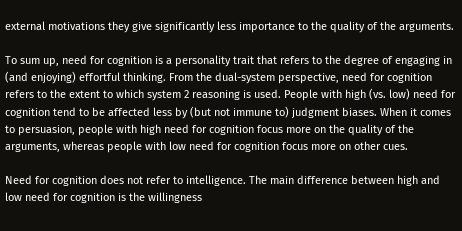external motivations they give significantly less importance to the quality of the arguments.

To sum up, need for cognition is a personality trait that refers to the degree of engaging in (and enjoying) effortful thinking. From the dual-system perspective, need for cognition refers to the extent to which system 2 reasoning is used. People with high (vs. low) need for cognition tend to be affected less by (but not immune to) judgment biases. When it comes to persuasion, people with high need for cognition focus more on the quality of the arguments, whereas people with low need for cognition focus more on other cues.

Need for cognition does not refer to intelligence. The main difference between high and low need for cognition is the willingness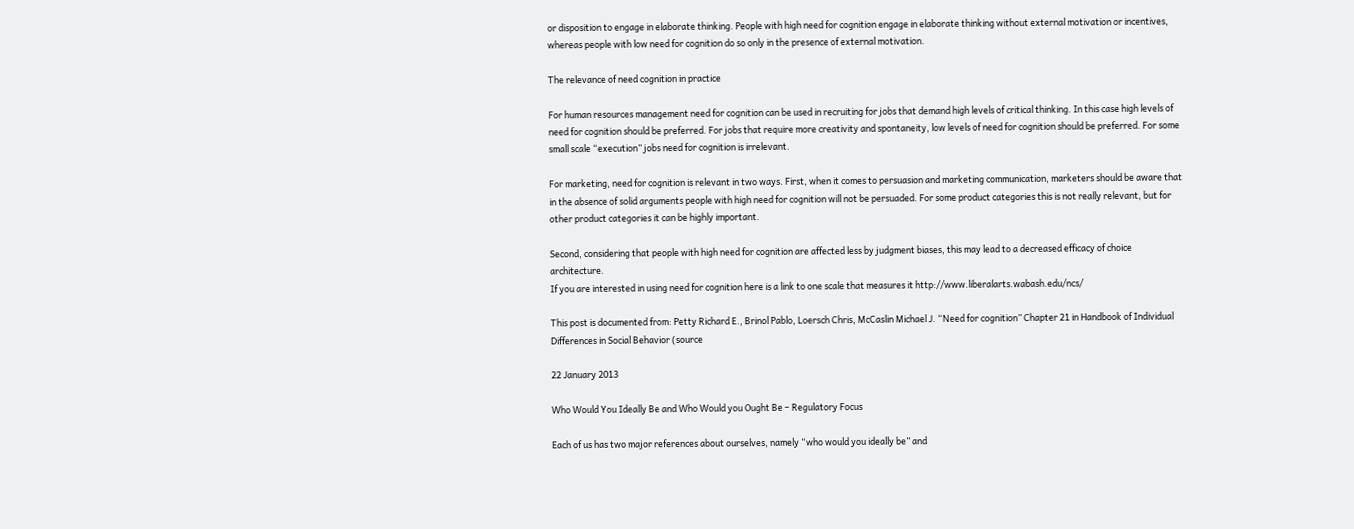or disposition to engage in elaborate thinking. People with high need for cognition engage in elaborate thinking without external motivation or incentives, whereas people with low need for cognition do so only in the presence of external motivation.

The relevance of need cognition in practice

For human resources management need for cognition can be used in recruiting for jobs that demand high levels of critical thinking. In this case high levels of need for cognition should be preferred. For jobs that require more creativity and spontaneity, low levels of need for cognition should be preferred. For some small scale “execution” jobs need for cognition is irrelevant.

For marketing, need for cognition is relevant in two ways. First, when it comes to persuasion and marketing communication, marketers should be aware that in the absence of solid arguments people with high need for cognition will not be persuaded. For some product categories this is not really relevant, but for other product categories it can be highly important.

Second, considering that people with high need for cognition are affected less by judgment biases, this may lead to a decreased efficacy of choice architecture.
If you are interested in using need for cognition here is a link to one scale that measures it http://www.liberalarts.wabash.edu/ncs/

This post is documented from: Petty Richard E., Brinol Pablo, Loersch Chris, McCaslin Michael J. “Need for cognition” Chapter 21 in Handbook of Individual Differences in Social Behavior (source

22 January 2013

Who Would You Ideally Be and Who Would you Ought Be – Regulatory Focus

Each of us has two major references about ourselves, namely “who would you ideally be” and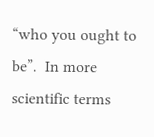“who you ought to be”.  In more scientific terms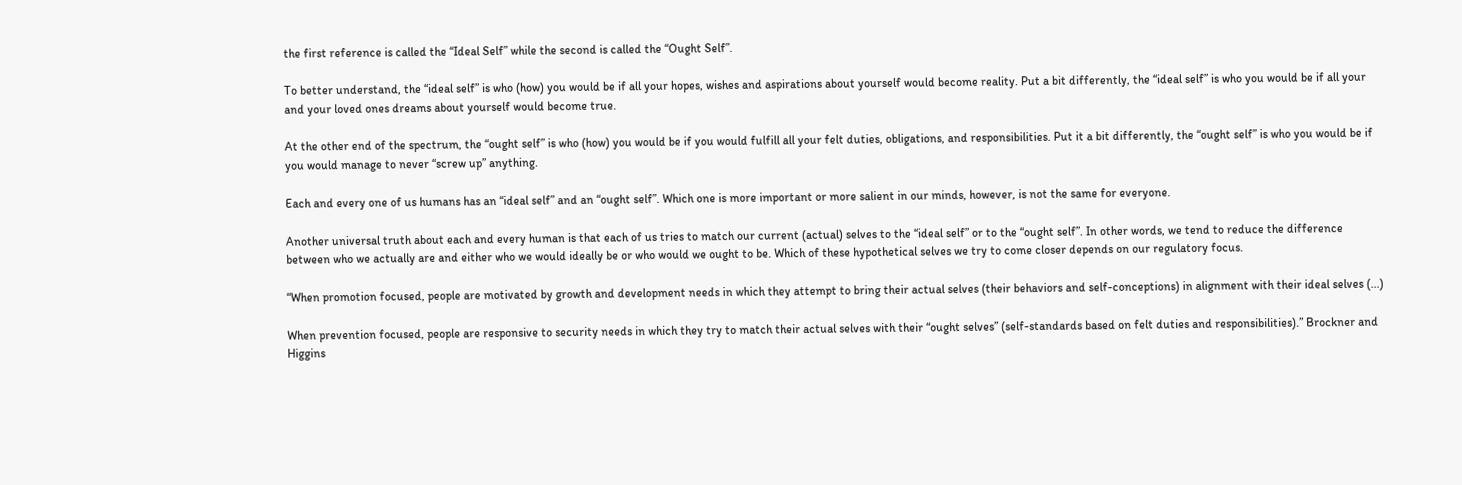the first reference is called the “Ideal Self” while the second is called the “Ought Self”.

To better understand, the “ideal self” is who (how) you would be if all your hopes, wishes and aspirations about yourself would become reality. Put a bit differently, the “ideal self” is who you would be if all your and your loved ones dreams about yourself would become true.

At the other end of the spectrum, the “ought self” is who (how) you would be if you would fulfill all your felt duties, obligations, and responsibilities. Put it a bit differently, the “ought self” is who you would be if you would manage to never “screw up” anything.

Each and every one of us humans has an “ideal self” and an “ought self”. Which one is more important or more salient in our minds, however, is not the same for everyone.

Another universal truth about each and every human is that each of us tries to match our current (actual) selves to the “ideal self” or to the “ought self”. In other words, we tend to reduce the difference between who we actually are and either who we would ideally be or who would we ought to be. Which of these hypothetical selves we try to come closer depends on our regulatory focus.

“When promotion focused, people are motivated by growth and development needs in which they attempt to bring their actual selves (their behaviors and self-conceptions) in alignment with their ideal selves (...)

When prevention focused, people are responsive to security needs in which they try to match their actual selves with their “ought selves” (self-standards based on felt duties and responsibilities).” Brockner and Higgins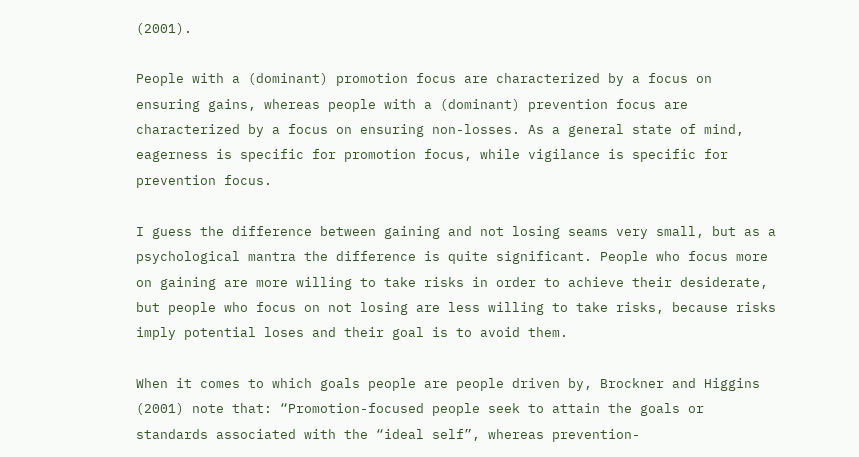(2001).

People with a (dominant) promotion focus are characterized by a focus on ensuring gains, whereas people with a (dominant) prevention focus are characterized by a focus on ensuring non-losses. As a general state of mind, eagerness is specific for promotion focus, while vigilance is specific for prevention focus.

I guess the difference between gaining and not losing seams very small, but as a psychological mantra the difference is quite significant. People who focus more on gaining are more willing to take risks in order to achieve their desiderate, but people who focus on not losing are less willing to take risks, because risks imply potential loses and their goal is to avoid them.

When it comes to which goals people are people driven by, Brockner and Higgins (2001) note that: “Promotion-focused people seek to attain the goals or standards associated with the “ideal self”, whereas prevention-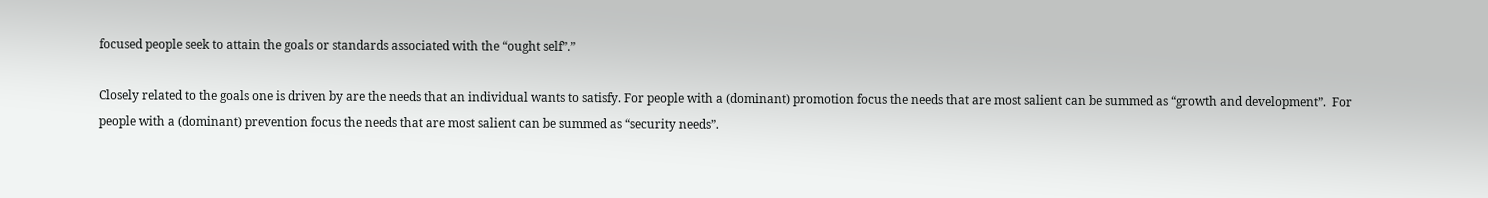focused people seek to attain the goals or standards associated with the “ought self”.”

Closely related to the goals one is driven by are the needs that an individual wants to satisfy. For people with a (dominant) promotion focus the needs that are most salient can be summed as “growth and development”.  For people with a (dominant) prevention focus the needs that are most salient can be summed as “security needs”.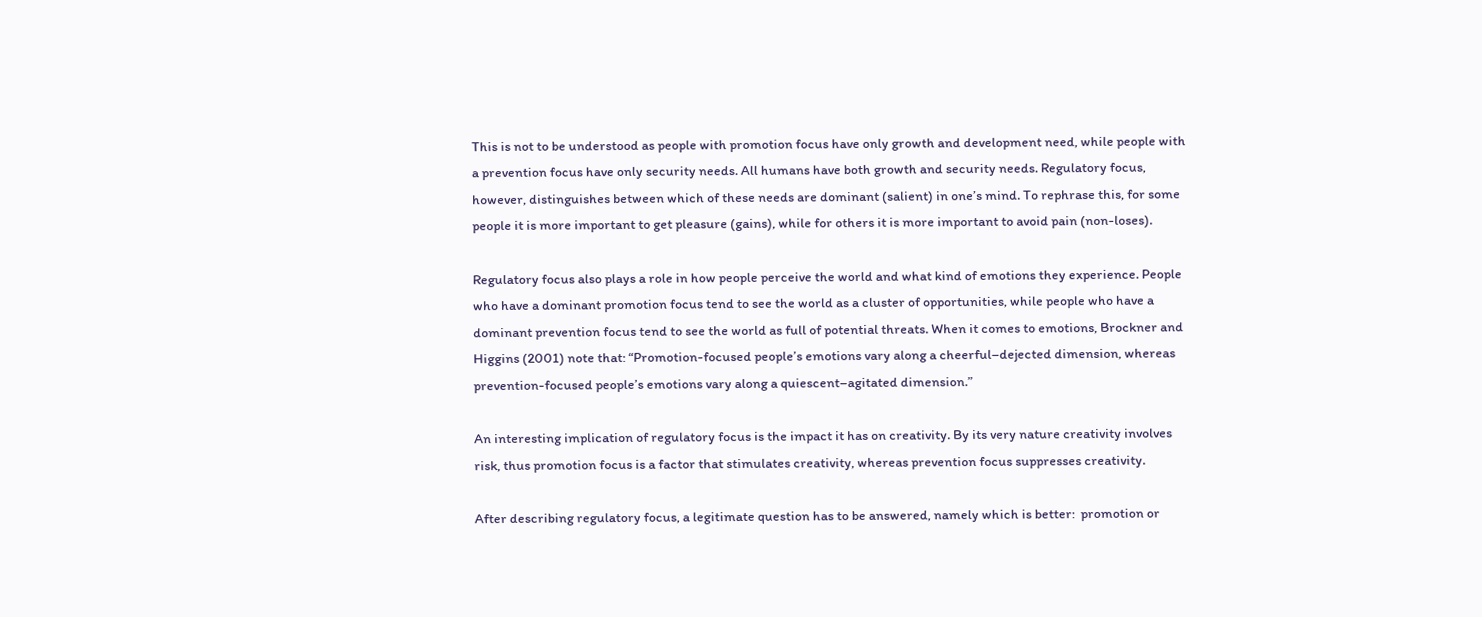This is not to be understood as people with promotion focus have only growth and development need, while people with a prevention focus have only security needs. All humans have both growth and security needs. Regulatory focus, however, distinguishes between which of these needs are dominant (salient) in one’s mind. To rephrase this, for some people it is more important to get pleasure (gains), while for others it is more important to avoid pain (non-loses).

Regulatory focus also plays a role in how people perceive the world and what kind of emotions they experience. People who have a dominant promotion focus tend to see the world as a cluster of opportunities, while people who have a dominant prevention focus tend to see the world as full of potential threats. When it comes to emotions, Brockner and Higgins (2001) note that: “Promotion-focused people’s emotions vary along a cheerful–dejected dimension, whereas prevention-focused people’s emotions vary along a quiescent–agitated dimension.”

An interesting implication of regulatory focus is the impact it has on creativity. By its very nature creativity involves risk, thus promotion focus is a factor that stimulates creativity, whereas prevention focus suppresses creativity.

After describing regulatory focus, a legitimate question has to be answered, namely which is better:  promotion or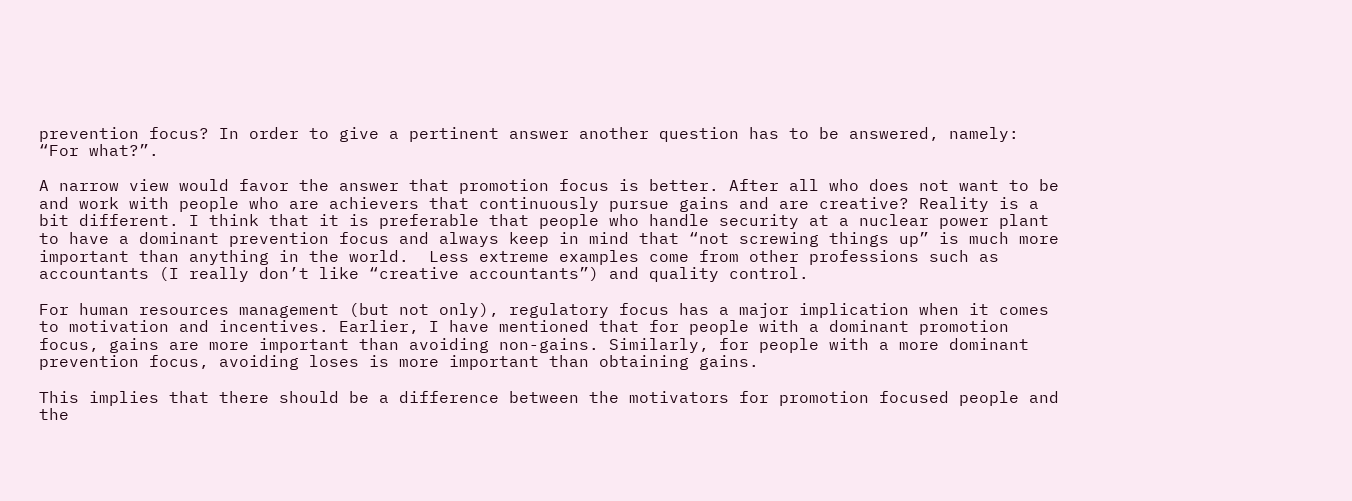prevention focus? In order to give a pertinent answer another question has to be answered, namely: “For what?”.

A narrow view would favor the answer that promotion focus is better. After all who does not want to be and work with people who are achievers that continuously pursue gains and are creative? Reality is a bit different. I think that it is preferable that people who handle security at a nuclear power plant to have a dominant prevention focus and always keep in mind that “not screwing things up” is much more important than anything in the world.  Less extreme examples come from other professions such as accountants (I really don’t like “creative accountants”) and quality control.

For human resources management (but not only), regulatory focus has a major implication when it comes to motivation and incentives. Earlier, I have mentioned that for people with a dominant promotion focus, gains are more important than avoiding non-gains. Similarly, for people with a more dominant prevention focus, avoiding loses is more important than obtaining gains.

This implies that there should be a difference between the motivators for promotion focused people and the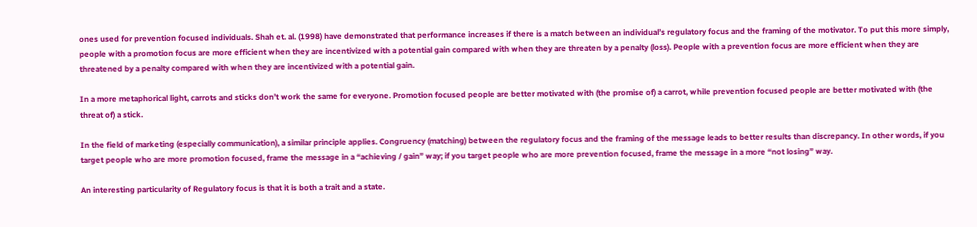ones used for prevention focused individuals. Shah et. al. (1998) have demonstrated that performance increases if there is a match between an individual’s regulatory focus and the framing of the motivator. To put this more simply, people with a promotion focus are more efficient when they are incentivized with a potential gain compared with when they are threaten by a penalty (loss). People with a prevention focus are more efficient when they are threatened by a penalty compared with when they are incentivized with a potential gain.

In a more metaphorical light, carrots and sticks don’t work the same for everyone. Promotion focused people are better motivated with (the promise of) a carrot, while prevention focused people are better motivated with (the threat of) a stick.

In the field of marketing (especially communication), a similar principle applies. Congruency (matching) between the regulatory focus and the framing of the message leads to better results than discrepancy. In other words, if you target people who are more promotion focused, frame the message in a “achieving / gain” way; if you target people who are more prevention focused, frame the message in a more “not losing” way.

An interesting particularity of Regulatory focus is that it is both a trait and a state.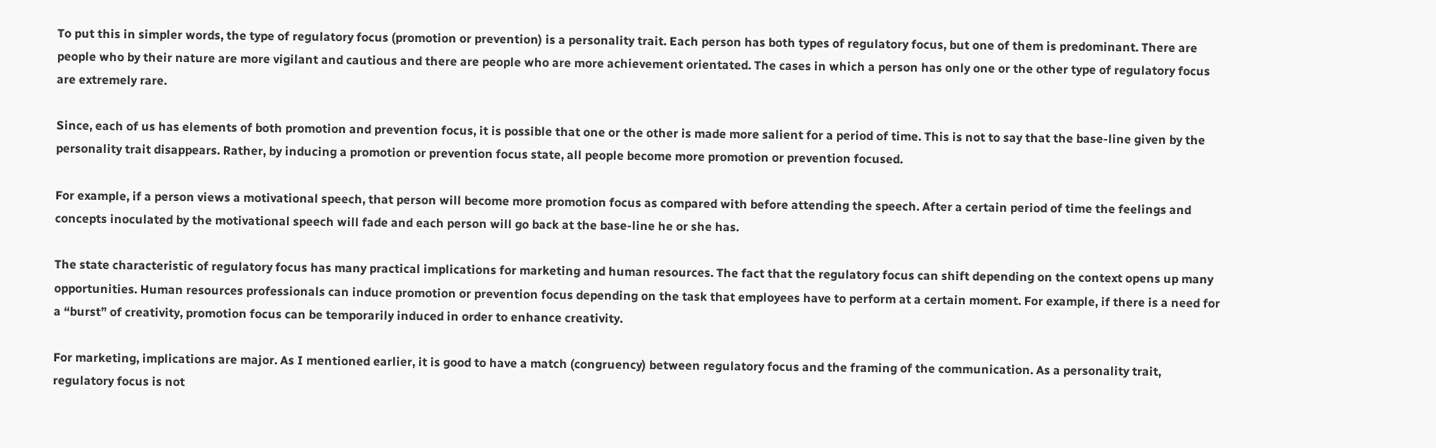To put this in simpler words, the type of regulatory focus (promotion or prevention) is a personality trait. Each person has both types of regulatory focus, but one of them is predominant. There are people who by their nature are more vigilant and cautious and there are people who are more achievement orientated. The cases in which a person has only one or the other type of regulatory focus are extremely rare.

Since, each of us has elements of both promotion and prevention focus, it is possible that one or the other is made more salient for a period of time. This is not to say that the base-line given by the personality trait disappears. Rather, by inducing a promotion or prevention focus state, all people become more promotion or prevention focused.

For example, if a person views a motivational speech, that person will become more promotion focus as compared with before attending the speech. After a certain period of time the feelings and concepts inoculated by the motivational speech will fade and each person will go back at the base-line he or she has.

The state characteristic of regulatory focus has many practical implications for marketing and human resources. The fact that the regulatory focus can shift depending on the context opens up many opportunities. Human resources professionals can induce promotion or prevention focus depending on the task that employees have to perform at a certain moment. For example, if there is a need for a “burst” of creativity, promotion focus can be temporarily induced in order to enhance creativity.

For marketing, implications are major. As I mentioned earlier, it is good to have a match (congruency) between regulatory focus and the framing of the communication. As a personality trait, regulatory focus is not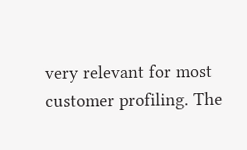very relevant for most customer profiling. The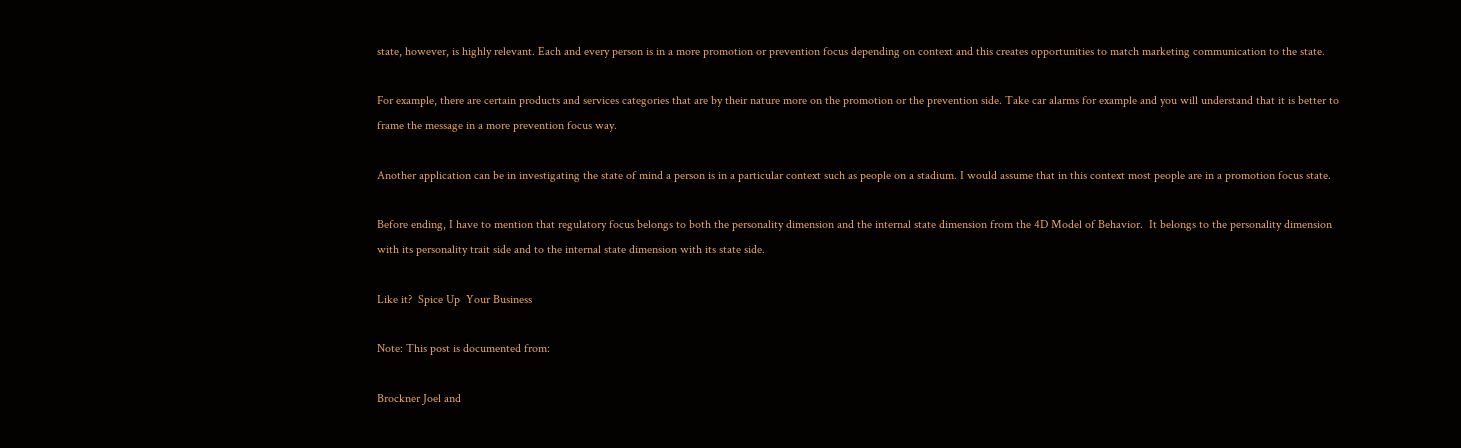state, however, is highly relevant. Each and every person is in a more promotion or prevention focus depending on context and this creates opportunities to match marketing communication to the state.

For example, there are certain products and services categories that are by their nature more on the promotion or the prevention side. Take car alarms for example and you will understand that it is better to frame the message in a more prevention focus way.

Another application can be in investigating the state of mind a person is in a particular context such as people on a stadium. I would assume that in this context most people are in a promotion focus state.

Before ending, I have to mention that regulatory focus belongs to both the personality dimension and the internal state dimension from the 4D Model of Behavior.  It belongs to the personality dimension with its personality trait side and to the internal state dimension with its state side.

Like it?  Spice Up  Your Business

Note: This post is documented from:

Brockner Joel and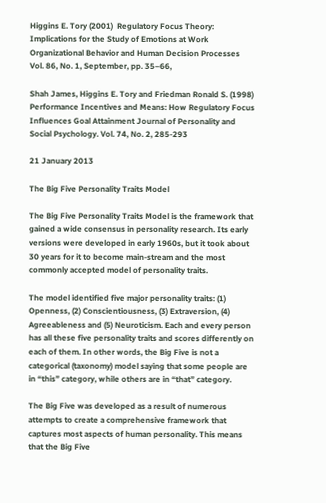Higgins E. Tory (2001)  Regulatory Focus Theory: Implications for the Study of Emotions at Work Organizational Behavior and Human Decision Processes Vol. 86, No. 1, September, pp. 35–66,

Shah James, Higgins E. Tory and Friedman Ronald S. (1998) Performance Incentives and Means: How Regulatory Focus Influences Goal Attainment Journal of Personality and Social Psychology. Vol. 74, No. 2, 285-293

21 January 2013

The Big Five Personality Traits Model

The Big Five Personality Traits Model is the framework that gained a wide consensus in personality research. Its early versions were developed in early 1960s, but it took about 30 years for it to become main-stream and the most commonly accepted model of personality traits.

The model identified five major personality traits: (1) Openness, (2) Conscientiousness, (3) Extraversion, (4) Agreeableness and (5) Neuroticism. Each and every person has all these five personality traits and scores differently on each of them. In other words, the Big Five is not a categorical (taxonomy) model saying that some people are in “this” category, while others are in “that” category.

The Big Five was developed as a result of numerous attempts to create a comprehensive framework that captures most aspects of human personality. This means that the Big Five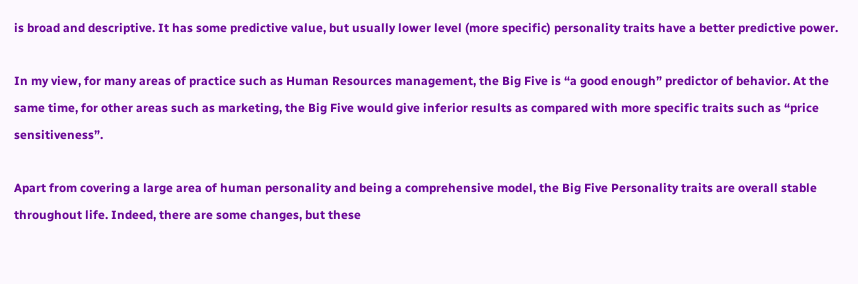is broad and descriptive. It has some predictive value, but usually lower level (more specific) personality traits have a better predictive power.

In my view, for many areas of practice such as Human Resources management, the Big Five is “a good enough” predictor of behavior. At the same time, for other areas such as marketing, the Big Five would give inferior results as compared with more specific traits such as “price sensitiveness”.

Apart from covering a large area of human personality and being a comprehensive model, the Big Five Personality traits are overall stable throughout life. Indeed, there are some changes, but these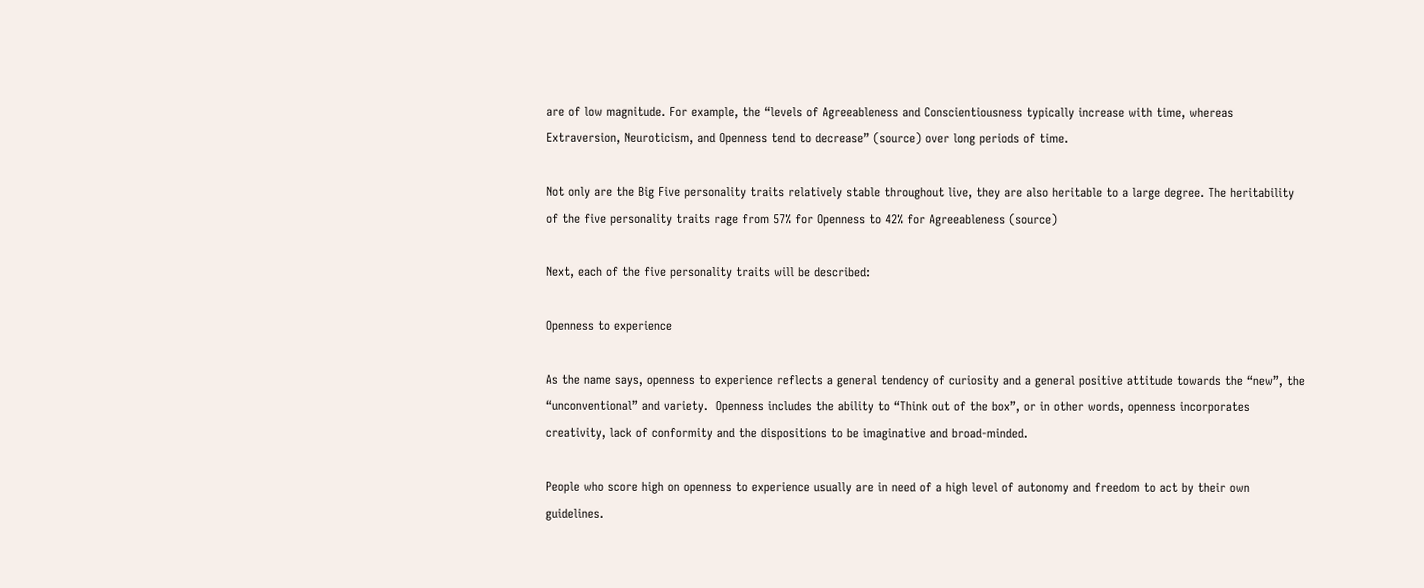are of low magnitude. For example, the “levels of Agreeableness and Conscientiousness typically increase with time, whereas Extraversion, Neuroticism, and Openness tend to decrease” (source) over long periods of time.

Not only are the Big Five personality traits relatively stable throughout live, they are also heritable to a large degree. The heritability of the five personality traits rage from 57% for Openness to 42% for Agreeableness (source)

Next, each of the five personality traits will be described:

Openness to experience

As the name says, openness to experience reflects a general tendency of curiosity and a general positive attitude towards the “new”, the “unconventional” and variety.  Openness includes the ability to “Think out of the box”, or in other words, openness incorporates creativity, lack of conformity and the dispositions to be imaginative and broad-minded.

People who score high on openness to experience usually are in need of a high level of autonomy and freedom to act by their own guidelines.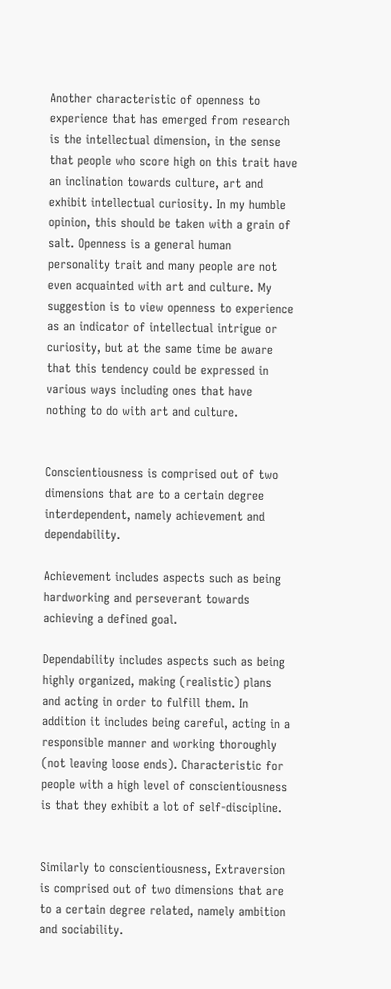Another characteristic of openness to experience that has emerged from research is the intellectual dimension, in the sense that people who score high on this trait have an inclination towards culture, art and exhibit intellectual curiosity. In my humble opinion, this should be taken with a grain of salt. Openness is a general human personality trait and many people are not even acquainted with art and culture. My suggestion is to view openness to experience as an indicator of intellectual intrigue or curiosity, but at the same time be aware that this tendency could be expressed in various ways including ones that have nothing to do with art and culture.


Conscientiousness is comprised out of two dimensions that are to a certain degree interdependent, namely achievement and dependability.

Achievement includes aspects such as being hardworking and perseverant towards achieving a defined goal.

Dependability includes aspects such as being highly organized, making (realistic) plans and acting in order to fulfill them. In addition it includes being careful, acting in a responsible manner and working thoroughly (not leaving loose ends). Characteristic for people with a high level of conscientiousness is that they exhibit a lot of self-discipline.


Similarly to conscientiousness, Extraversion is comprised out of two dimensions that are to a certain degree related, namely ambition and sociability.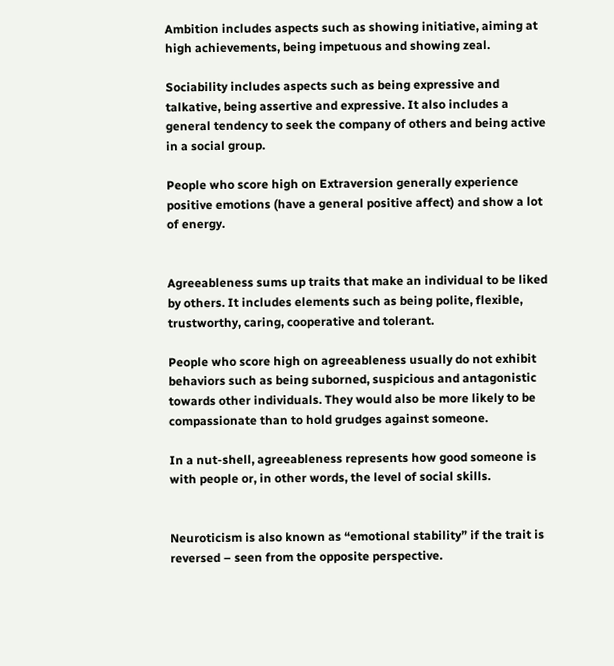Ambition includes aspects such as showing initiative, aiming at high achievements, being impetuous and showing zeal.

Sociability includes aspects such as being expressive and talkative, being assertive and expressive. It also includes a general tendency to seek the company of others and being active in a social group.

People who score high on Extraversion generally experience positive emotions (have a general positive affect) and show a lot of energy.


Agreeableness sums up traits that make an individual to be liked by others. It includes elements such as being polite, flexible, trustworthy, caring, cooperative and tolerant.

People who score high on agreeableness usually do not exhibit behaviors such as being suborned, suspicious and antagonistic towards other individuals. They would also be more likely to be compassionate than to hold grudges against someone.

In a nut-shell, agreeableness represents how good someone is with people or, in other words, the level of social skills.


Neuroticism is also known as “emotional stability” if the trait is reversed – seen from the opposite perspective.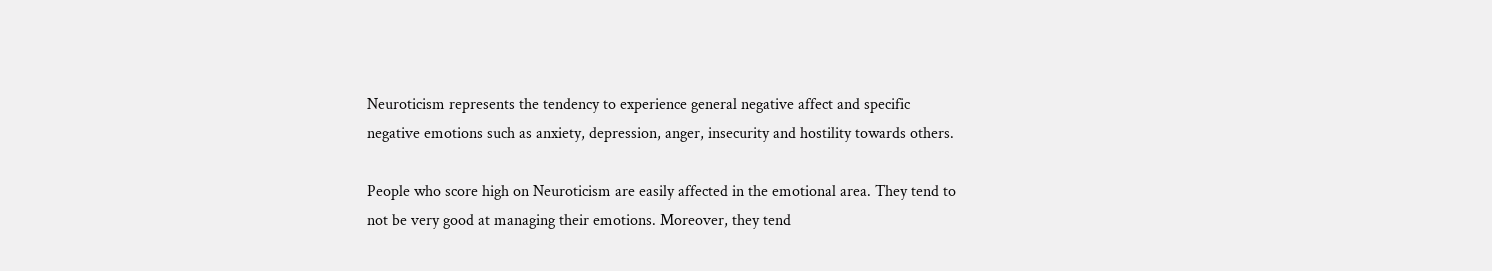Neuroticism represents the tendency to experience general negative affect and specific negative emotions such as anxiety, depression, anger, insecurity and hostility towards others.

People who score high on Neuroticism are easily affected in the emotional area. They tend to not be very good at managing their emotions. Moreover, they tend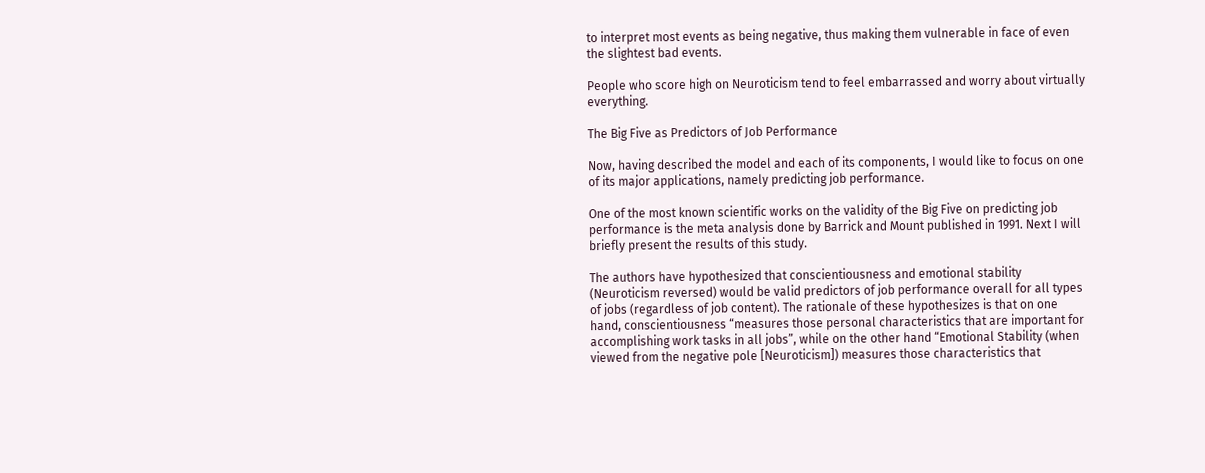to interpret most events as being negative, thus making them vulnerable in face of even the slightest bad events.

People who score high on Neuroticism tend to feel embarrassed and worry about virtually everything.

The Big Five as Predictors of Job Performance

Now, having described the model and each of its components, I would like to focus on one of its major applications, namely predicting job performance.

One of the most known scientific works on the validity of the Big Five on predicting job performance is the meta analysis done by Barrick and Mount published in 1991. Next I will briefly present the results of this study.

The authors have hypothesized that conscientiousness and emotional stability (Neuroticism reversed) would be valid predictors of job performance overall for all types of jobs (regardless of job content). The rationale of these hypothesizes is that on one hand, conscientiousness “measures those personal characteristics that are important for accomplishing work tasks in all jobs”, while on the other hand “Emotional Stability (when viewed from the negative pole [Neuroticism]) measures those characteristics that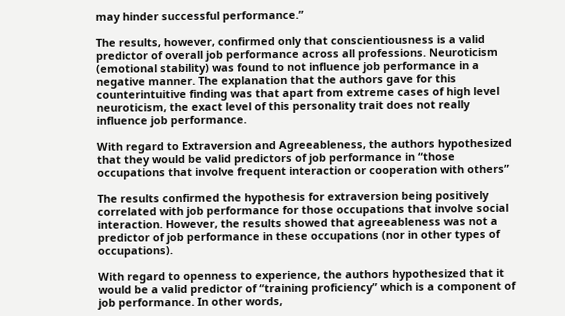may hinder successful performance.”

The results, however, confirmed only that conscientiousness is a valid predictor of overall job performance across all professions. Neuroticism (emotional stability) was found to not influence job performance in a negative manner. The explanation that the authors gave for this counterintuitive finding was that apart from extreme cases of high level neuroticism, the exact level of this personality trait does not really influence job performance.

With regard to Extraversion and Agreeableness, the authors hypothesized that they would be valid predictors of job performance in “those occupations that involve frequent interaction or cooperation with others”

The results confirmed the hypothesis for extraversion being positively correlated with job performance for those occupations that involve social interaction. However, the results showed that agreeableness was not a predictor of job performance in these occupations (nor in other types of occupations).

With regard to openness to experience, the authors hypothesized that it would be a valid predictor of “training proficiency” which is a component of job performance. In other words,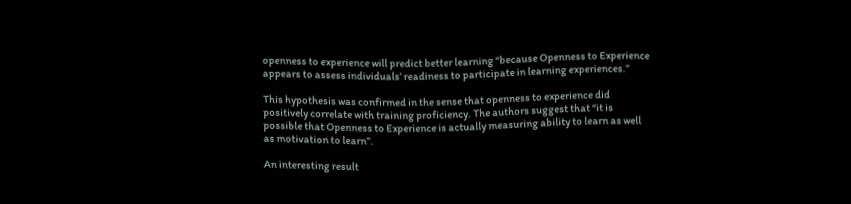openness to experience will predict better learning “because Openness to Experience appears to assess individuals’ readiness to participate in learning experiences.”

This hypothesis was confirmed in the sense that openness to experience did positively correlate with training proficiency. The authors suggest that “it is possible that Openness to Experience is actually measuring ability to learn as well as motivation to learn”.

An interesting result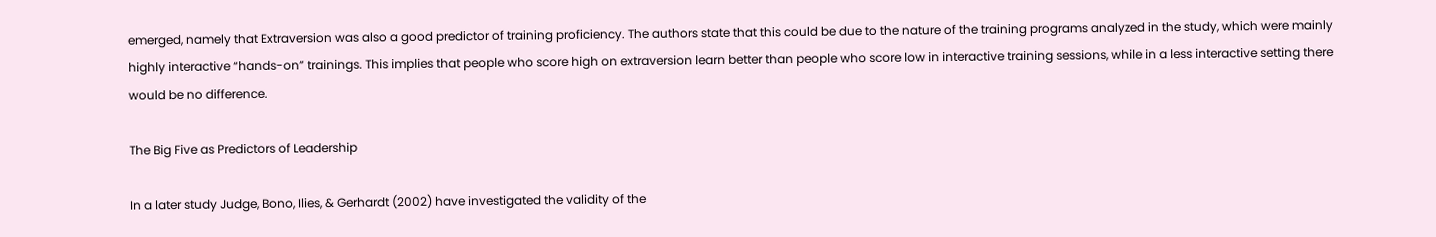emerged, namely that Extraversion was also a good predictor of training proficiency. The authors state that this could be due to the nature of the training programs analyzed in the study, which were mainly highly interactive “hands-on” trainings. This implies that people who score high on extraversion learn better than people who score low in interactive training sessions, while in a less interactive setting there would be no difference.

The Big Five as Predictors of Leadership

In a later study Judge, Bono, Ilies, & Gerhardt (2002) have investigated the validity of the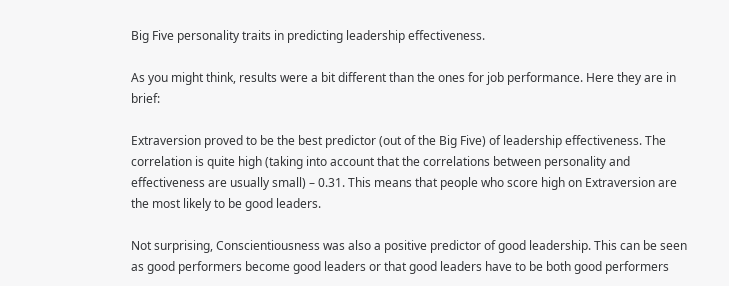Big Five personality traits in predicting leadership effectiveness.

As you might think, results were a bit different than the ones for job performance. Here they are in brief:

Extraversion proved to be the best predictor (out of the Big Five) of leadership effectiveness. The correlation is quite high (taking into account that the correlations between personality and effectiveness are usually small) – 0.31. This means that people who score high on Extraversion are the most likely to be good leaders.

Not surprising, Conscientiousness was also a positive predictor of good leadership. This can be seen as good performers become good leaders or that good leaders have to be both good performers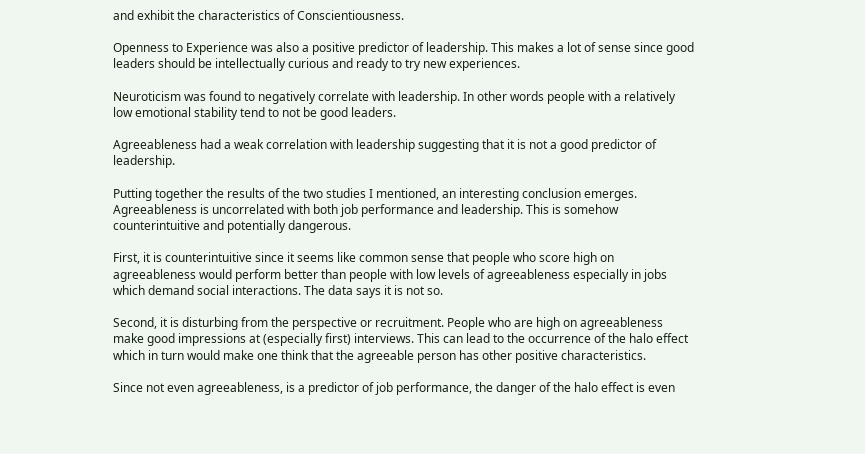and exhibit the characteristics of Conscientiousness.

Openness to Experience was also a positive predictor of leadership. This makes a lot of sense since good leaders should be intellectually curious and ready to try new experiences.

Neuroticism was found to negatively correlate with leadership. In other words people with a relatively low emotional stability tend to not be good leaders.

Agreeableness had a weak correlation with leadership suggesting that it is not a good predictor of leadership.

Putting together the results of the two studies I mentioned, an interesting conclusion emerges. Agreeableness is uncorrelated with both job performance and leadership. This is somehow counterintuitive and potentially dangerous.

First, it is counterintuitive since it seems like common sense that people who score high on agreeableness would perform better than people with low levels of agreeableness especially in jobs which demand social interactions. The data says it is not so.

Second, it is disturbing from the perspective or recruitment. People who are high on agreeableness make good impressions at (especially first) interviews. This can lead to the occurrence of the halo effect which in turn would make one think that the agreeable person has other positive characteristics.

Since not even agreeableness, is a predictor of job performance, the danger of the halo effect is even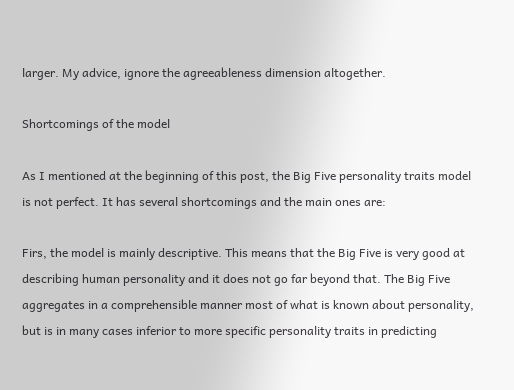larger. My advice, ignore the agreeableness dimension altogether.

Shortcomings of the model

As I mentioned at the beginning of this post, the Big Five personality traits model is not perfect. It has several shortcomings and the main ones are:

Firs, the model is mainly descriptive. This means that the Big Five is very good at describing human personality and it does not go far beyond that. The Big Five aggregates in a comprehensible manner most of what is known about personality, but is in many cases inferior to more specific personality traits in predicting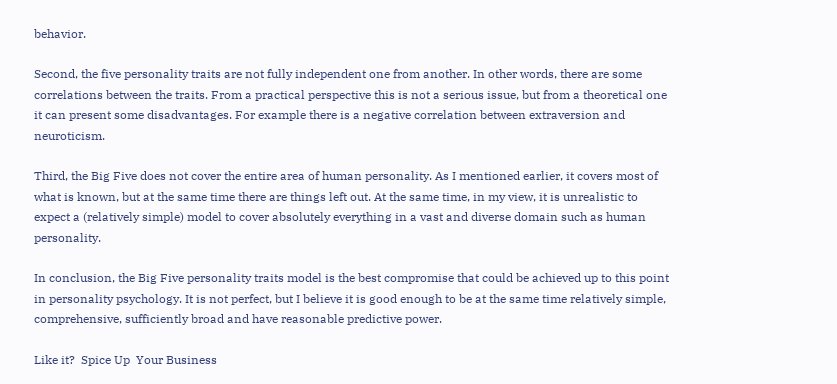behavior.

Second, the five personality traits are not fully independent one from another. In other words, there are some correlations between the traits. From a practical perspective this is not a serious issue, but from a theoretical one it can present some disadvantages. For example there is a negative correlation between extraversion and neuroticism.

Third, the Big Five does not cover the entire area of human personality. As I mentioned earlier, it covers most of what is known, but at the same time there are things left out. At the same time, in my view, it is unrealistic to expect a (relatively simple) model to cover absolutely everything in a vast and diverse domain such as human personality.

In conclusion, the Big Five personality traits model is the best compromise that could be achieved up to this point in personality psychology. It is not perfect, but I believe it is good enough to be at the same time relatively simple, comprehensive, sufficiently broad and have reasonable predictive power.

Like it?  Spice Up  Your Business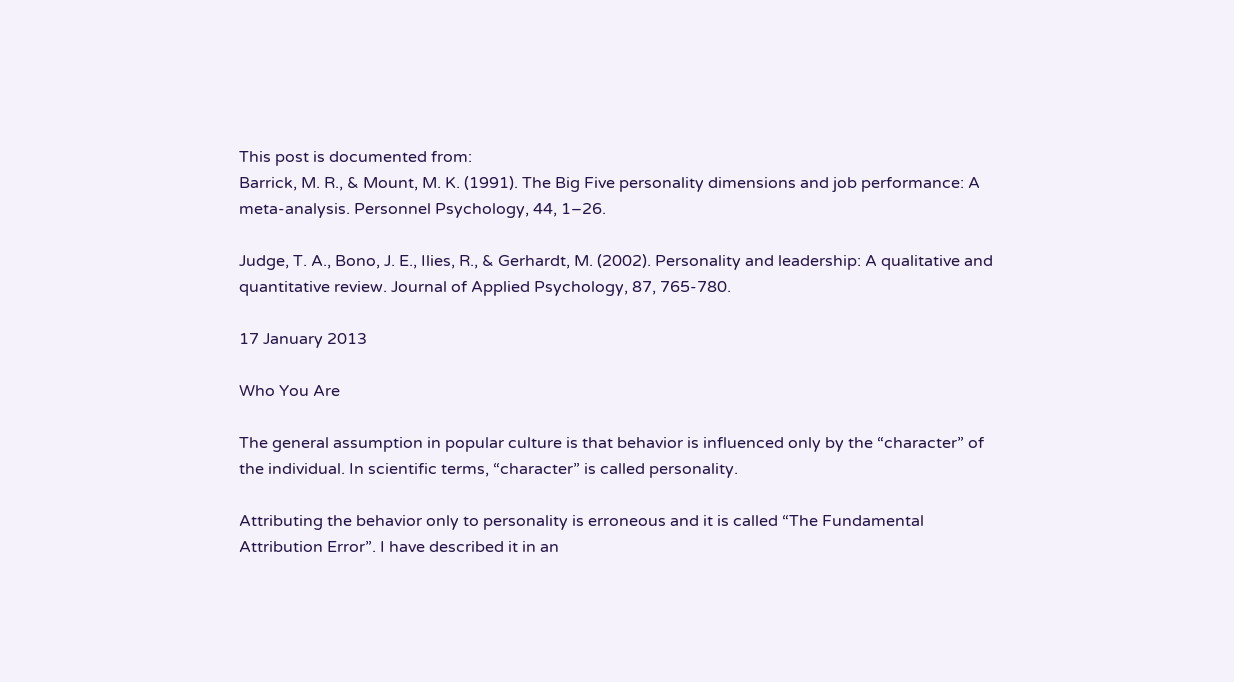This post is documented from:
Barrick, M. R., & Mount, M. K. (1991). The Big Five personality dimensions and job performance: A meta-analysis. Personnel Psychology, 44, 1–26.

Judge, T. A., Bono, J. E., Ilies, R., & Gerhardt, M. (2002). Personality and leadership: A qualitative and quantitative review. Journal of Applied Psychology, 87, 765-780.

17 January 2013

Who You Are

The general assumption in popular culture is that behavior is influenced only by the “character” of the individual. In scientific terms, “character” is called personality.

Attributing the behavior only to personality is erroneous and it is called “The Fundamental Attribution Error”. I have described it in an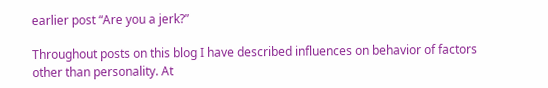earlier post “Are you a jerk?”

Throughout posts on this blog I have described influences on behavior of factors other than personality. At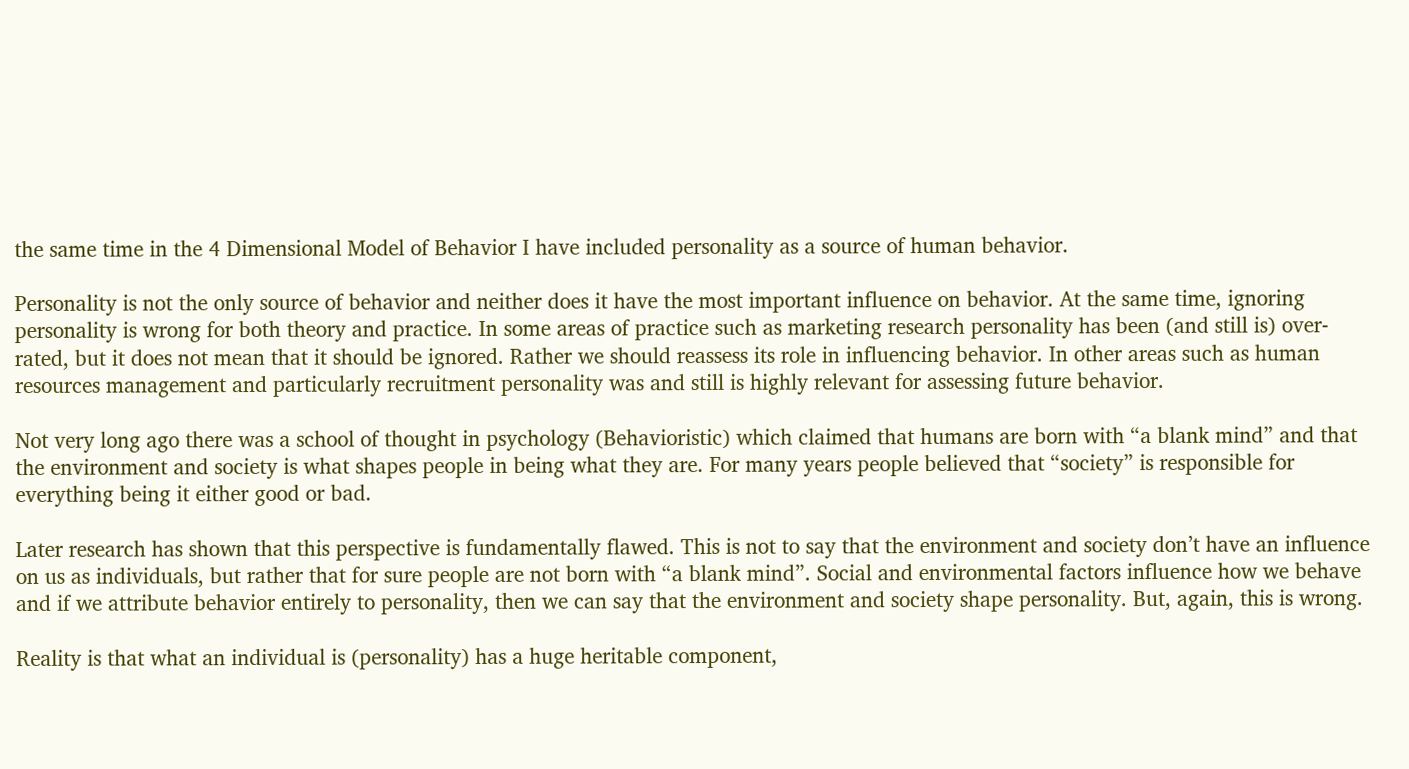the same time in the 4 Dimensional Model of Behavior I have included personality as a source of human behavior.

Personality is not the only source of behavior and neither does it have the most important influence on behavior. At the same time, ignoring personality is wrong for both theory and practice. In some areas of practice such as marketing research personality has been (and still is) over-rated, but it does not mean that it should be ignored. Rather we should reassess its role in influencing behavior. In other areas such as human resources management and particularly recruitment personality was and still is highly relevant for assessing future behavior.

Not very long ago there was a school of thought in psychology (Behavioristic) which claimed that humans are born with “a blank mind” and that the environment and society is what shapes people in being what they are. For many years people believed that “society” is responsible for everything being it either good or bad.

Later research has shown that this perspective is fundamentally flawed. This is not to say that the environment and society don’t have an influence on us as individuals, but rather that for sure people are not born with “a blank mind”. Social and environmental factors influence how we behave and if we attribute behavior entirely to personality, then we can say that the environment and society shape personality. But, again, this is wrong.

Reality is that what an individual is (personality) has a huge heritable component,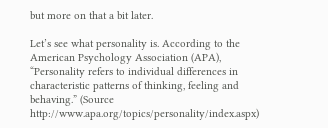but more on that a bit later.

Let’s see what personality is. According to the American Psychology Association (APA), “Personality refers to individual differences in characteristic patterns of thinking, feeling and behaving.” (Source http://www.apa.org/topics/personality/index.aspx)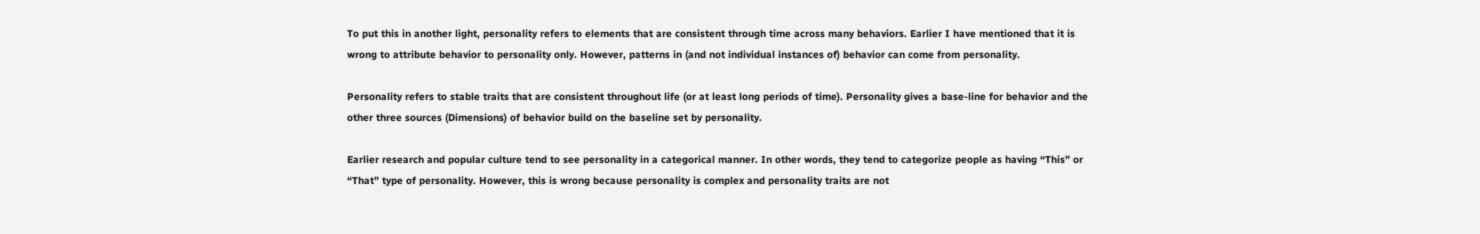To put this in another light, personality refers to elements that are consistent through time across many behaviors. Earlier I have mentioned that it is wrong to attribute behavior to personality only. However, patterns in (and not individual instances of) behavior can come from personality.

Personality refers to stable traits that are consistent throughout life (or at least long periods of time). Personality gives a base-line for behavior and the other three sources (Dimensions) of behavior build on the baseline set by personality.

Earlier research and popular culture tend to see personality in a categorical manner. In other words, they tend to categorize people as having “This” or “That” type of personality. However, this is wrong because personality is complex and personality traits are not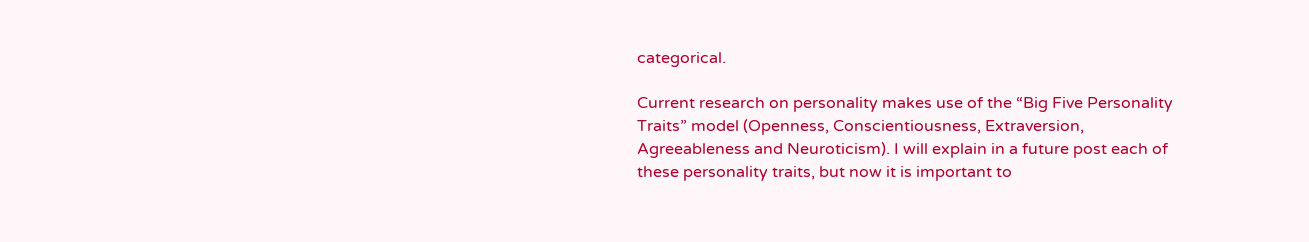categorical.

Current research on personality makes use of the “Big Five Personality Traits” model (Openness, Conscientiousness, Extraversion, Agreeableness and Neuroticism). I will explain in a future post each of these personality traits, but now it is important to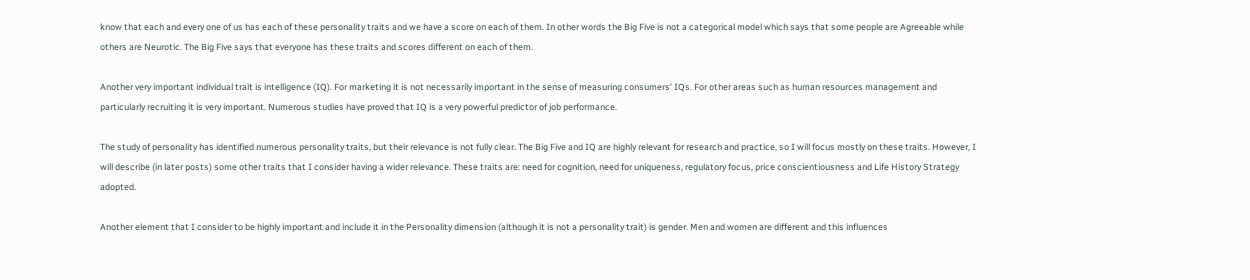know that each and every one of us has each of these personality traits and we have a score on each of them. In other words the Big Five is not a categorical model which says that some people are Agreeable while others are Neurotic. The Big Five says that everyone has these traits and scores different on each of them.

Another very important individual trait is intelligence (IQ). For marketing it is not necessarily important in the sense of measuring consumers’ IQs. For other areas such as human resources management and particularly recruiting it is very important. Numerous studies have proved that IQ is a very powerful predictor of job performance.

The study of personality has identified numerous personality traits, but their relevance is not fully clear. The Big Five and IQ are highly relevant for research and practice, so I will focus mostly on these traits. However, I will describe (in later posts) some other traits that I consider having a wider relevance. These traits are: need for cognition, need for uniqueness, regulatory focus, price conscientiousness and Life History Strategy adopted.

Another element that I consider to be highly important and include it in the Personality dimension (although it is not a personality trait) is gender. Men and women are different and this influences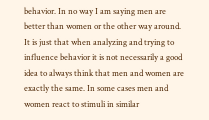behavior. In no way I am saying men are better than women or the other way around. It is just that when analyzing and trying to influence behavior it is not necessarily a good idea to always think that men and women are exactly the same. In some cases men and women react to stimuli in similar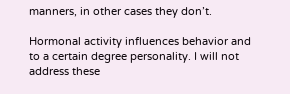manners, in other cases they don’t.

Hormonal activity influences behavior and to a certain degree personality. I will not address these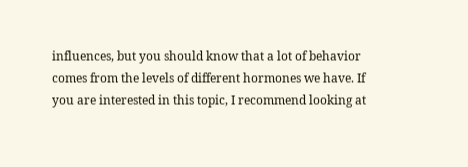influences, but you should know that a lot of behavior comes from the levels of different hormones we have. If you are interested in this topic, I recommend looking at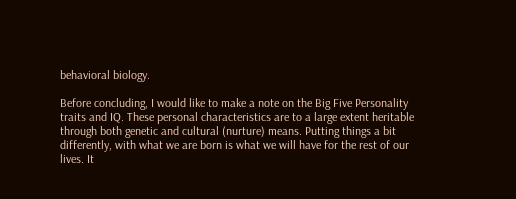behavioral biology.

Before concluding, I would like to make a note on the Big Five Personality traits and IQ. These personal characteristics are to a large extent heritable through both genetic and cultural (nurture) means. Putting things a bit differently, with what we are born is what we will have for the rest of our lives. It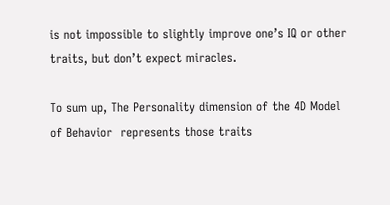is not impossible to slightly improve one’s IQ or other traits, but don’t expect miracles.

To sum up, The Personality dimension of the 4D Model of Behavior  represents those traits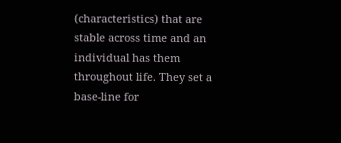(characteristics) that are stable across time and an individual has them throughout life. They set a base-line for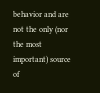behavior and are not the only (nor the most important) source of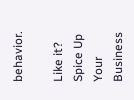behavior.

Like it?  Spice Up  Your Business